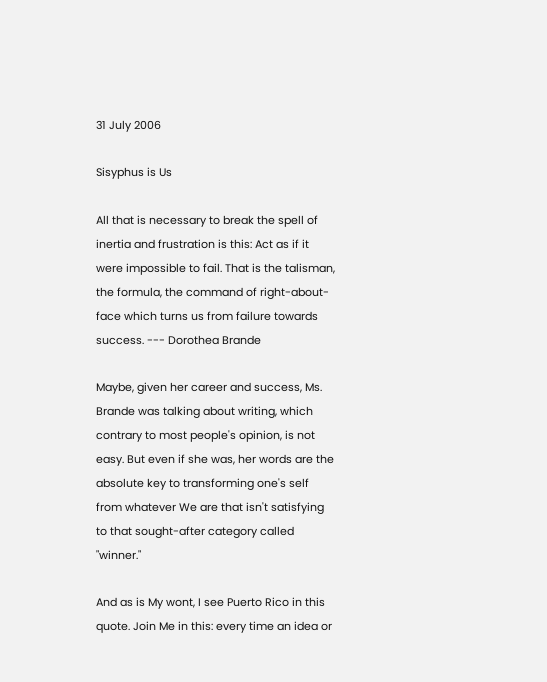31 July 2006

Sisyphus is Us

All that is necessary to break the spell of inertia and frustration is this: Act as if it were impossible to fail. That is the talisman, the formula, the command of right-about-face which turns us from failure towards success. --- Dorothea Brande

Maybe, given her career and success, Ms. Brande was talking about writing, which contrary to most people's opinion, is not easy. But even if she was, her words are the absolute key to transforming one's self from whatever We are that isn't satisfying to that sought-after category called "winner."

And as is My wont, I see Puerto Rico in this quote. Join Me in this: every time an idea or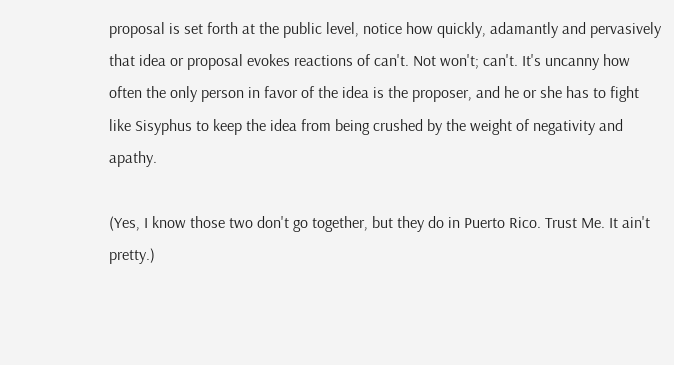proposal is set forth at the public level, notice how quickly, adamantly and pervasively that idea or proposal evokes reactions of can't. Not won't; can't. It's uncanny how often the only person in favor of the idea is the proposer, and he or she has to fight like Sisyphus to keep the idea from being crushed by the weight of negativity and apathy.

(Yes, I know those two don't go together, but they do in Puerto Rico. Trust Me. It ain't pretty.)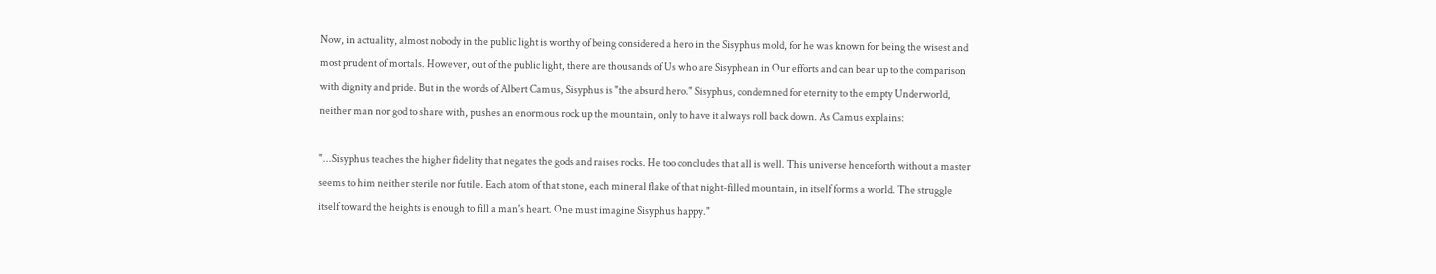Now, in actuality, almost nobody in the public light is worthy of being considered a hero in the Sisyphus mold, for he was known for being the wisest and most prudent of mortals. However, out of the public light, there are thousands of Us who are Sisyphean in Our efforts and can bear up to the comparison with dignity and pride. But in the words of Albert Camus, Sisyphus is "the absurd hero." Sisyphus, condemned for eternity to the empty Underworld, neither man nor god to share with, pushes an enormous rock up the mountain, only to have it always roll back down. As Camus explains:

"...Sisyphus teaches the higher fidelity that negates the gods and raises rocks. He too concludes that all is well. This universe henceforth without a master seems to him neither sterile nor futile. Each atom of that stone, each mineral flake of that night-filled mountain, in itself forms a world. The struggle itself toward the heights is enough to fill a man's heart. One must imagine Sisyphus happy."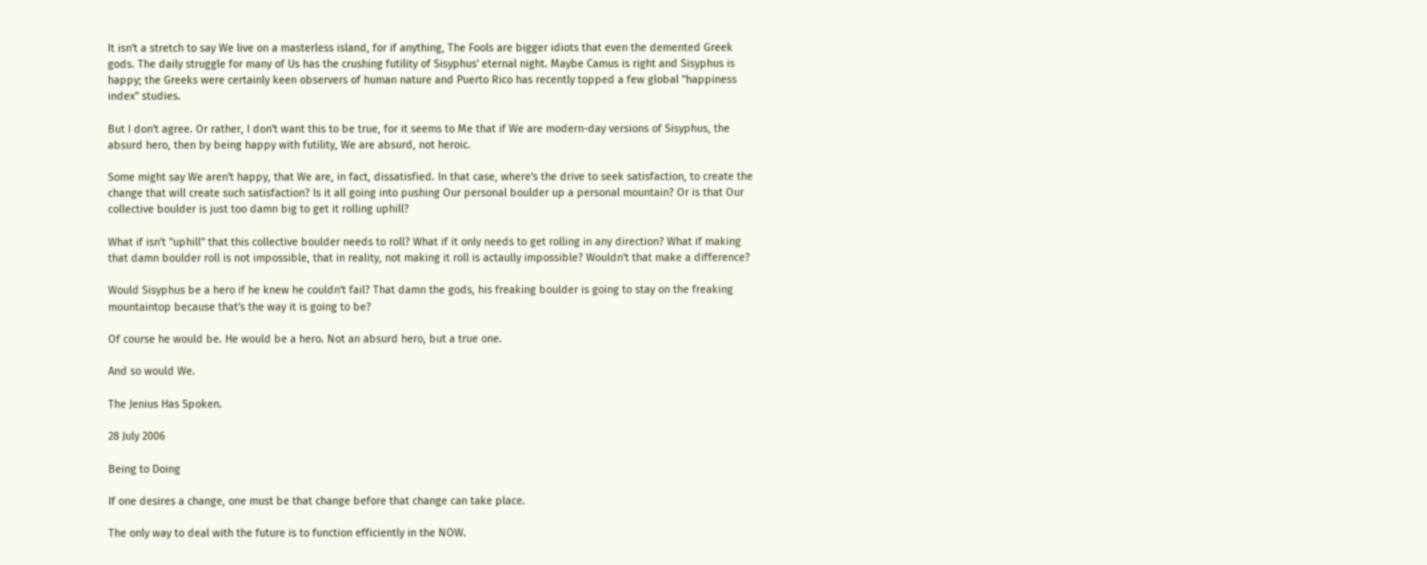It isn't a stretch to say We live on a masterless island, for if anything, The Fools are bigger idiots that even the demented Greek gods. The daily struggle for many of Us has the crushing futility of Sisyphus' eternal night. Maybe Camus is right and Sisyphus is happy; the Greeks were certainly keen observers of human nature and Puerto Rico has recently topped a few global "happiness index" studies.

But I don't agree. Or rather, I don't want this to be true, for it seems to Me that if We are modern-day versions of Sisyphus, the absurd hero, then by being happy with futility, We are absurd, not heroic.

Some might say We aren't happy, that We are, in fact, dissatisfied. In that case, where's the drive to seek satisfaction, to create the change that will create such satisfaction? Is it all going into pushing Our personal boulder up a personal mountain? Or is that Our collective boulder is just too damn big to get it rolling uphill?

What if isn't "uphill" that this collective boulder needs to roll? What if it only needs to get rolling in any direction? What if making that damn boulder roll is not impossible, that in reality, not making it roll is actaully impossible? Wouldn't that make a difference?

Would Sisyphus be a hero if he knew he couldn't fail? That damn the gods, his freaking boulder is going to stay on the freaking mountaintop because that's the way it is going to be?

Of course he would be. He would be a hero. Not an absurd hero, but a true one.

And so would We.

The Jenius Has Spoken.

28 July 2006

Being to Doing

If one desires a change, one must be that change before that change can take place.

The only way to deal with the future is to function efficiently in the NOW.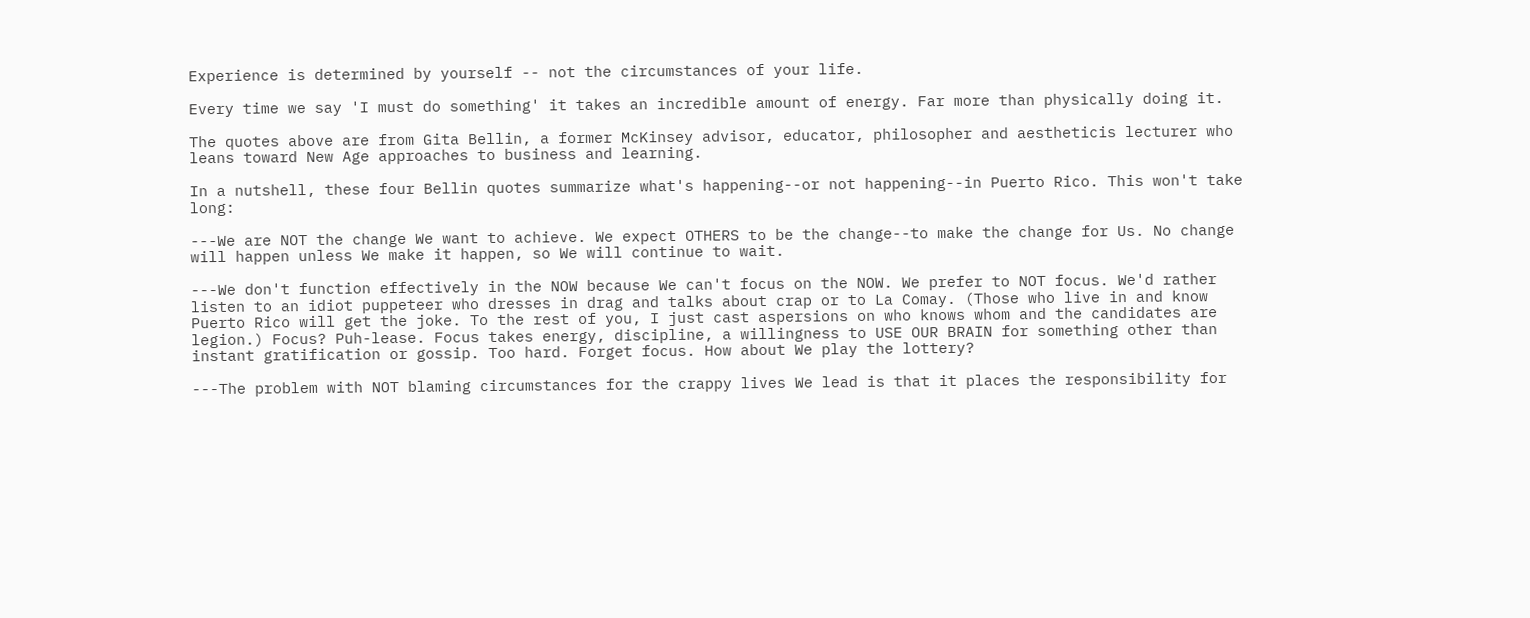Experience is determined by yourself -- not the circumstances of your life.

Every time we say 'I must do something' it takes an incredible amount of energy. Far more than physically doing it.

The quotes above are from Gita Bellin, a former McKinsey advisor, educator, philosopher and aestheticis lecturer who leans toward New Age approaches to business and learning.

In a nutshell, these four Bellin quotes summarize what's happening--or not happening--in Puerto Rico. This won't take long:

---We are NOT the change We want to achieve. We expect OTHERS to be the change--to make the change for Us. No change will happen unless We make it happen, so We will continue to wait.

---We don't function effectively in the NOW because We can't focus on the NOW. We prefer to NOT focus. We'd rather listen to an idiot puppeteer who dresses in drag and talks about crap or to La Comay. (Those who live in and know Puerto Rico will get the joke. To the rest of you, I just cast aspersions on who knows whom and the candidates are legion.) Focus? Puh-lease. Focus takes energy, discipline, a willingness to USE OUR BRAIN for something other than instant gratification or gossip. Too hard. Forget focus. How about We play the lottery?

---The problem with NOT blaming circumstances for the crappy lives We lead is that it places the responsibility for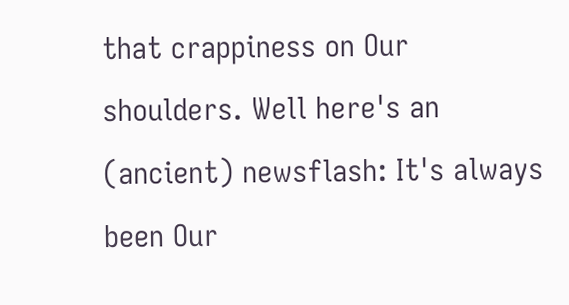that crappiness on Our shoulders. Well here's an (ancient) newsflash: It's always been Our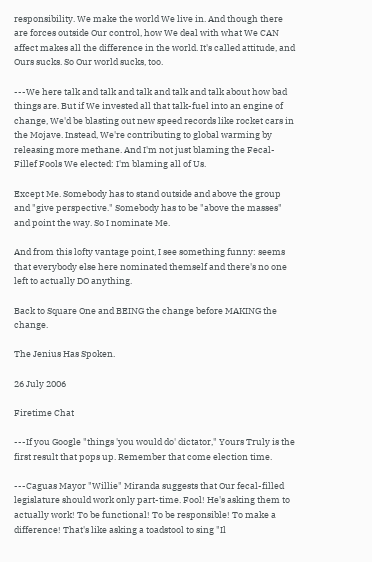responsibility. We make the world We live in. And though there are forces outside Our control, how We deal with what We CAN affect makes all the difference in the world. It's called attitude, and Ours sucks. So Our world sucks, too.

---We here talk and talk and talk and talk and talk about how bad things are. But if We invested all that talk-fuel into an engine of change, We'd be blasting out new speed records like rocket cars in the Mojave. Instead, We're contributing to global warming by releasing more methane. And I'm not just blaming the Fecal-Fillef Fools We elected: I'm blaming all of Us.

Except Me. Somebody has to stand outside and above the group and "give perspective." Somebody has to be "above the masses" and point the way. So I nominate Me.

And from this lofty vantage point, I see something funny: seems that everybody else here nominated themself and there's no one left to actually DO anything.

Back to Square One and BEING the change before MAKING the change.

The Jenius Has Spoken.

26 July 2006

Firetime Chat

---If you Google "things 'you would do' dictator," Yours Truly is the first result that pops up. Remember that come election time.

---Caguas Mayor "Willie" Miranda suggests that Our fecal-filled legislature should work only part-time. Fool! He's asking them to actually work! To be functional! To be responsible! To make a difference! That's like asking a toadstool to sing "Il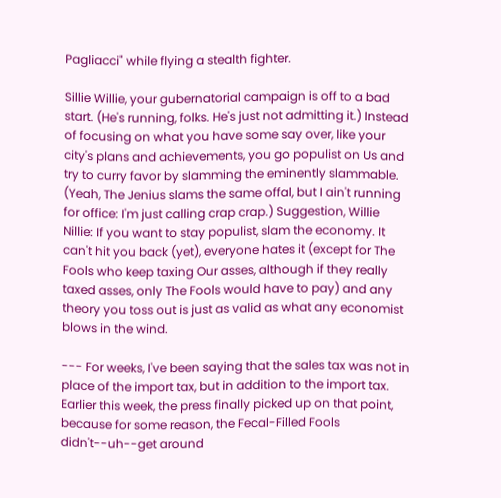Pagliacci" while flying a stealth fighter.

Sillie Willie, your gubernatorial campaign is off to a bad start. (He's running, folks. He's just not admitting it.) Instead of focusing on what you have some say over, like your city's plans and achievements, you go populist on Us and try to curry favor by slamming the eminently slammable. (Yeah, The Jenius slams the same offal, but I ain't running for office: I'm just calling crap crap.) Suggestion, Willie Nillie: If you want to stay populist, slam the economy. It can't hit you back (yet), everyone hates it (except for The Fools who keep taxing Our asses, although if they really taxed asses, only The Fools would have to pay) and any theory you toss out is just as valid as what any economist blows in the wind.

--- For weeks, I've been saying that the sales tax was not in place of the import tax, but in addition to the import tax. Earlier this week, the press finally picked up on that point, because for some reason, the Fecal-Filled Fools didn't--uh--get around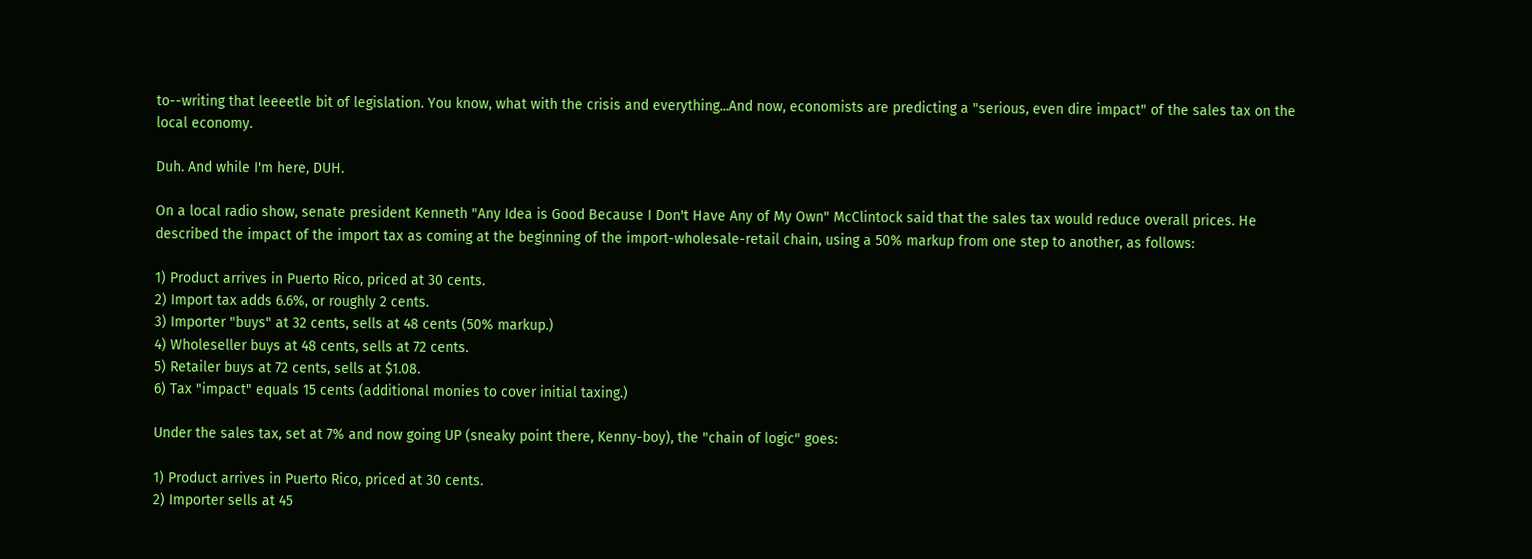to--writing that leeeetle bit of legislation. You know, what with the crisis and everything...And now, economists are predicting a "serious, even dire impact" of the sales tax on the local economy.

Duh. And while I'm here, DUH.

On a local radio show, senate president Kenneth "Any Idea is Good Because I Don't Have Any of My Own" McClintock said that the sales tax would reduce overall prices. He described the impact of the import tax as coming at the beginning of the import-wholesale-retail chain, using a 50% markup from one step to another, as follows:

1) Product arrives in Puerto Rico, priced at 30 cents.
2) Import tax adds 6.6%, or roughly 2 cents.
3) Importer "buys" at 32 cents, sells at 48 cents (50% markup.)
4) Wholeseller buys at 48 cents, sells at 72 cents.
5) Retailer buys at 72 cents, sells at $1.08.
6) Tax "impact" equals 15 cents (additional monies to cover initial taxing.)

Under the sales tax, set at 7% and now going UP (sneaky point there, Kenny-boy), the "chain of logic" goes:

1) Product arrives in Puerto Rico, priced at 30 cents.
2) Importer sells at 45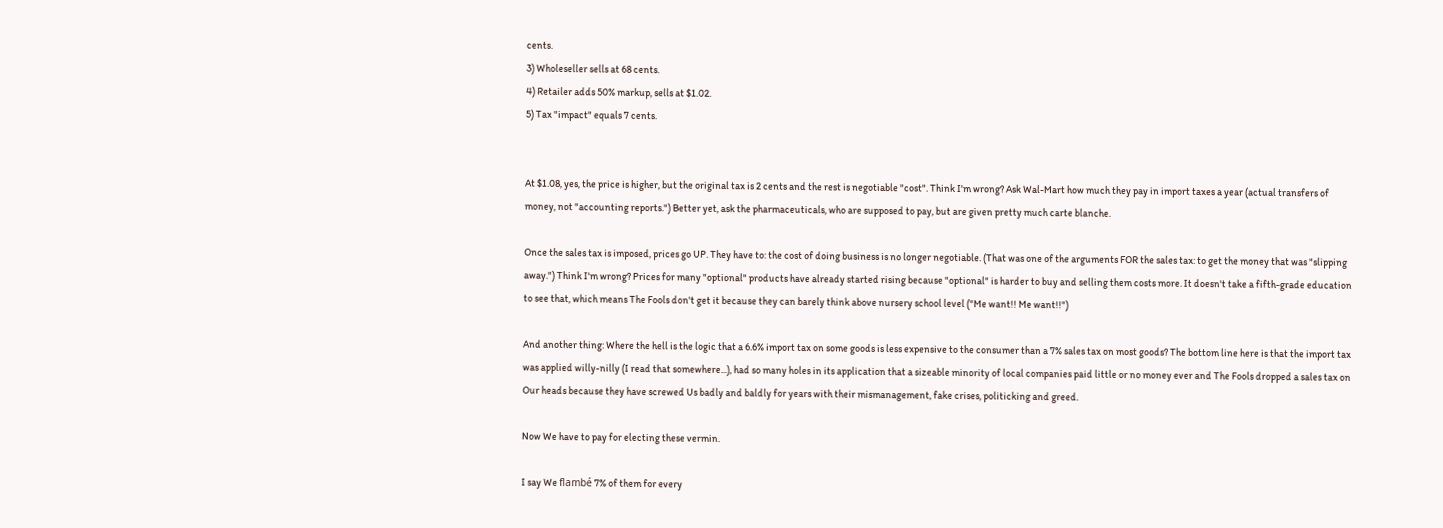cents.
3) Wholeseller sells at 68 cents.
4) Retailer adds 50% markup, sells at $1.02.
5) Tax "impact" equals 7 cents.


At $1.08, yes, the price is higher, but the original tax is 2 cents and the rest is negotiable "cost". Think I'm wrong? Ask Wal-Mart how much they pay in import taxes a year (actual transfers of money, not "accounting reports.") Better yet, ask the pharmaceuticals, who are supposed to pay, but are given pretty much carte blanche.

Once the sales tax is imposed, prices go UP. They have to: the cost of doing business is no longer negotiable. (That was one of the arguments FOR the sales tax: to get the money that was "slipping away.") Think I'm wrong? Prices for many "optional" products have already started rising because "optional" is harder to buy and selling them costs more. It doesn't take a fifth-grade education to see that, which means The Fools don't get it because they can barely think above nursery school level ("Me want!! Me want!!")

And another thing: Where the hell is the logic that a 6.6% import tax on some goods is less expensive to the consumer than a 7% sales tax on most goods? The bottom line here is that the import tax was applied willy-nilly (I read that somewhere...), had so many holes in its application that a sizeable minority of local companies paid little or no money ever and The Fools dropped a sales tax on Our heads because they have screwed Us badly and baldly for years with their mismanagement, fake crises, politicking and greed.

Now We have to pay for electing these vermin.

I say We flambé 7% of them for every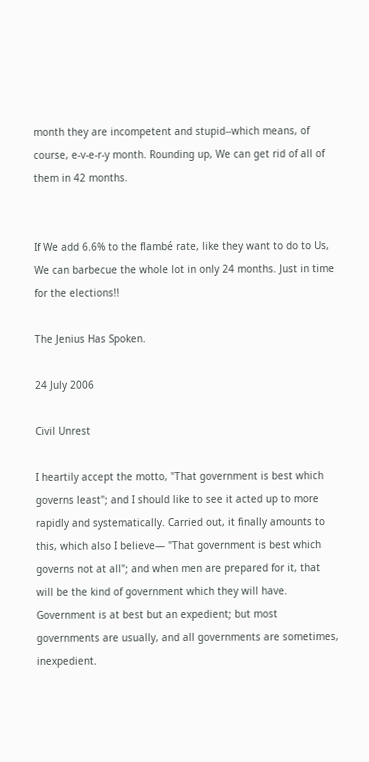month they are incompetent and stupid--which means, of course, e-v-e-r-y month. Rounding up, We can get rid of all of them in 42 months.


If We add 6.6% to the flambé rate, like they want to do to Us, We can barbecue the whole lot in only 24 months. Just in time for the elections!!

The Jenius Has Spoken.

24 July 2006

Civil Unrest

I heartily accept the motto, "That government is best which governs least"; and I should like to see it acted up to more rapidly and systematically. Carried out, it finally amounts to this, which also I believe— "That government is best which governs not at all"; and when men are prepared for it, that will be the kind of government which they will have. Government is at best but an expedient; but most governments are usually, and all governments are sometimes, inexpedient.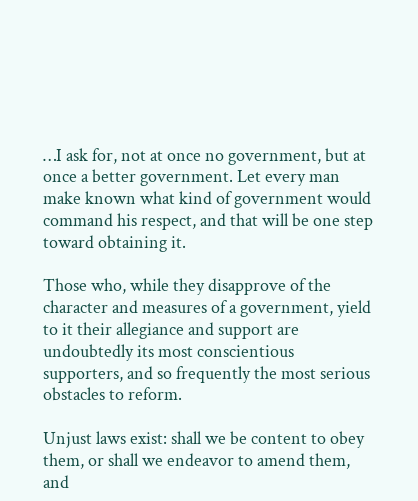…I ask for, not at once no government, but at once a better government. Let every man make known what kind of government would command his respect, and that will be one step toward obtaining it.

Those who, while they disapprove of the character and measures of a government, yield to it their allegiance and support are undoubtedly its most conscientious supporters, and so frequently the most serious obstacles to reform.

Unjust laws exist: shall we be content to obey them, or shall we endeavor to amend them, and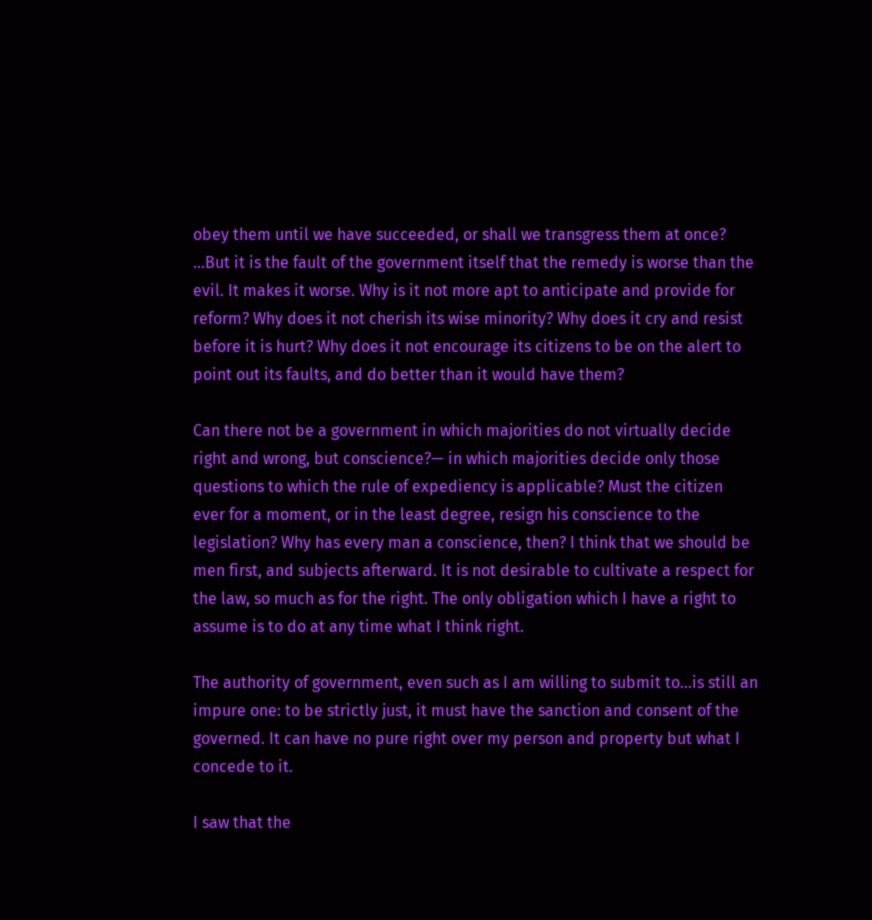obey them until we have succeeded, or shall we transgress them at once? …But it is the fault of the government itself that the remedy is worse than the evil. It makes it worse. Why is it not more apt to anticipate and provide for reform? Why does it not cherish its wise minority? Why does it cry and resist before it is hurt? Why does it not encourage its citizens to be on the alert to point out its faults, and do better than it would have them?

Can there not be a government in which majorities do not virtually decide right and wrong, but conscience?— in which majorities decide only those questions to which the rule of expediency is applicable? Must the citizen ever for a moment, or in the least degree, resign his conscience to the legislation? Why has every man a conscience, then? I think that we should be men first, and subjects afterward. It is not desirable to cultivate a respect for the law, so much as for the right. The only obligation which I have a right to assume is to do at any time what I think right.

The authority of government, even such as I am willing to submit to…is still an impure one: to be strictly just, it must have the sanction and consent of the governed. It can have no pure right over my person and property but what I concede to it.

I saw that the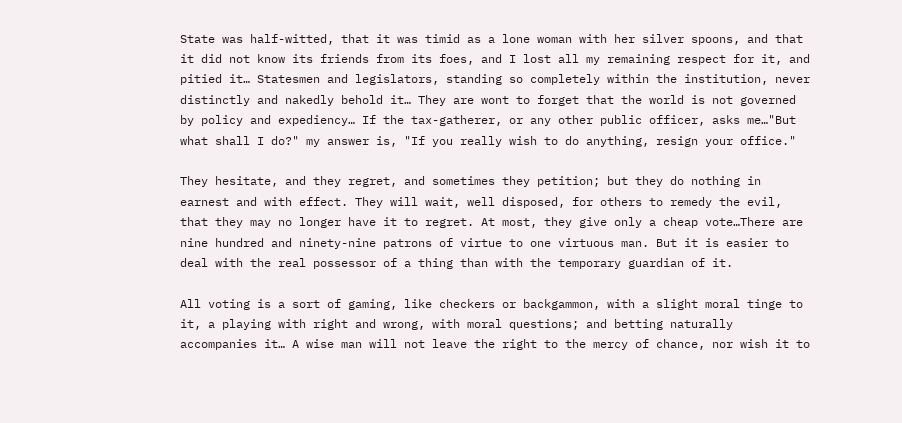State was half-witted, that it was timid as a lone woman with her silver spoons, and that it did not know its friends from its foes, and I lost all my remaining respect for it, and pitied it… Statesmen and legislators, standing so completely within the institution, never distinctly and nakedly behold it… They are wont to forget that the world is not governed by policy and expediency… If the tax-gatherer, or any other public officer, asks me…"But what shall I do?" my answer is, "If you really wish to do anything, resign your office."

They hesitate, and they regret, and sometimes they petition; but they do nothing in earnest and with effect. They will wait, well disposed, for others to remedy the evil, that they may no longer have it to regret. At most, they give only a cheap vote…There are nine hundred and ninety-nine patrons of virtue to one virtuous man. But it is easier to deal with the real possessor of a thing than with the temporary guardian of it.

All voting is a sort of gaming, like checkers or backgammon, with a slight moral tinge to it, a playing with right and wrong, with moral questions; and betting naturally accompanies it… A wise man will not leave the right to the mercy of chance, nor wish it to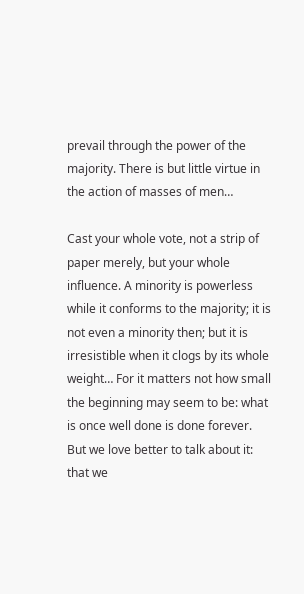prevail through the power of the majority. There is but little virtue in the action of masses of men…

Cast your whole vote, not a strip of paper merely, but your whole influence. A minority is powerless while it conforms to the majority; it is not even a minority then; but it is irresistible when it clogs by its whole weight… For it matters not how small the beginning may seem to be: what is once well done is done forever. But we love better to talk about it: that we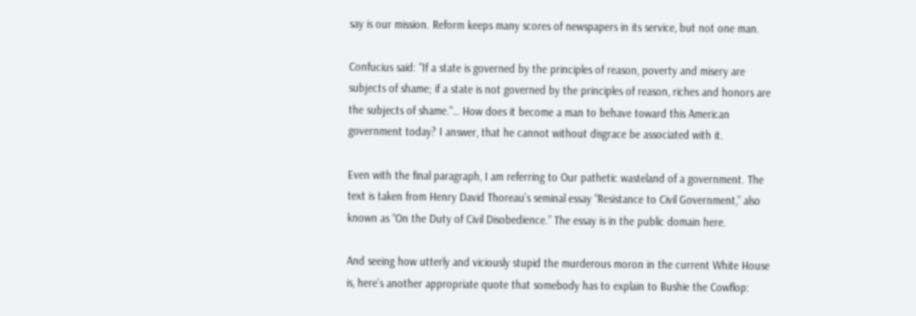say is our mission. Reform keeps many scores of newspapers in its service, but not one man.

Confucius said: "If a state is governed by the principles of reason, poverty and misery are subjects of shame; if a state is not governed by the principles of reason, riches and honors are the subjects of shame."… How does it become a man to behave toward this American government today? I answer, that he cannot without disgrace be associated with it.

Even with the final paragraph, I am referring to Our pathetic wasteland of a government. The text is taken from Henry David Thoreau’s seminal essay “Resistance to Civil Government,” also known as “On the Duty of Civil Disobedience.” The essay is in the public domain here.

And seeing how utterly and viciously stupid the murderous moron in the current White House is, here’s another appropriate quote that somebody has to explain to Bushie the Cowflop: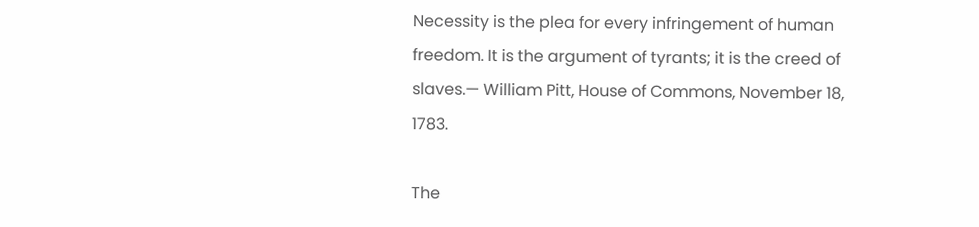Necessity is the plea for every infringement of human freedom. It is the argument of tyrants; it is the creed of slaves.— William Pitt, House of Commons, November 18, 1783.

The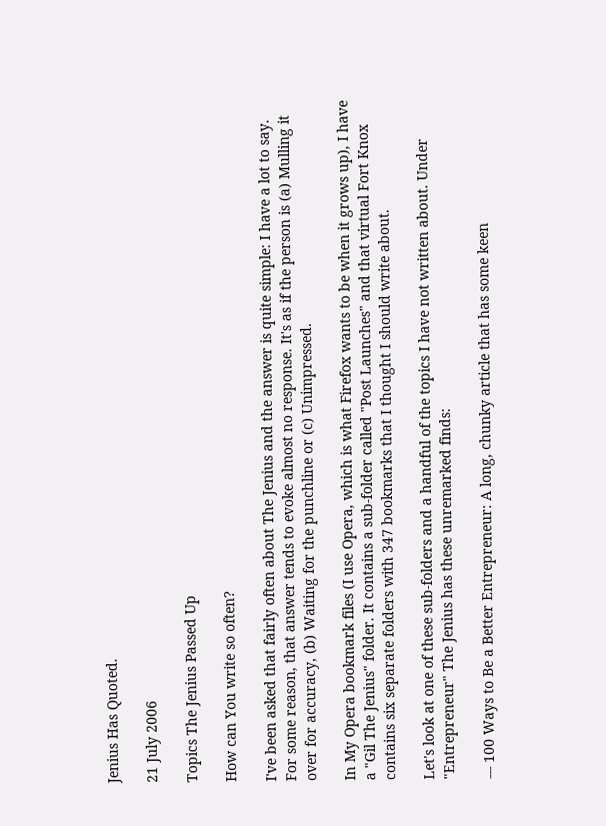Jenius Has Quoted.

21 July 2006

Topics The Jenius Passed Up

How can You write so often?

I've been asked that fairly often about The Jenius and the answer is quite simple: I have a lot to say. For some reason, that answer tends to evoke almost no response. It's as if the person is (a) Mulling it over for accuracy, (b) Waiting for the punchline or (c) Unimpressed.

In My Opera bookmark files (I use Opera, which is what Firefox wants to be when it grows up), I have a "Gil The Jenius" folder. It contains a sub-folder called "Post Launches" and that virtual Fort Knox contains six separate folders with 347 bookmarks that I thought I should write about.

Let's look at one of these sub-folders and a handful of the topics I have not written about. Under "Entrepreneur" The Jenius has these unremarked finds:

--- 100 Ways to Be a Better Entrepreneur: A long, chunky article that has some keen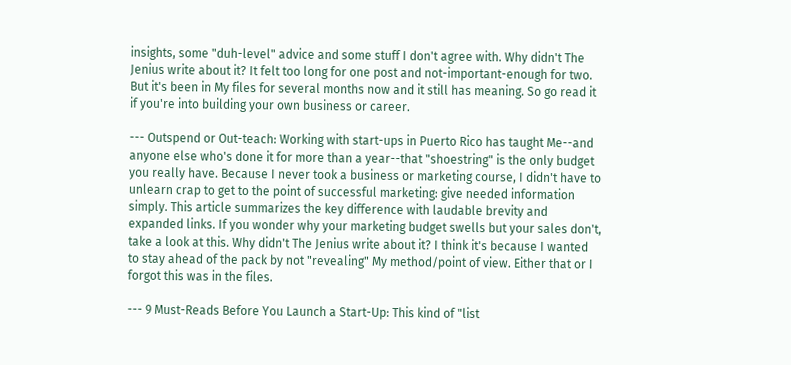insights, some "duh-level" advice and some stuff I don't agree with. Why didn't The Jenius write about it? It felt too long for one post and not-important-enough for two. But it's been in My files for several months now and it still has meaning. So go read it if you're into building your own business or career.

--- Outspend or Out-teach: Working with start-ups in Puerto Rico has taught Me--and anyone else who's done it for more than a year--that "shoestring" is the only budget you really have. Because I never took a business or marketing course, I didn't have to unlearn crap to get to the point of successful marketing: give needed information simply. This article summarizes the key difference with laudable brevity and expanded links. If you wonder why your marketing budget swells but your sales don't, take a look at this. Why didn't The Jenius write about it? I think it's because I wanted to stay ahead of the pack by not "revealing" My method/point of view. Either that or I forgot this was in the files.

--- 9 Must-Reads Before You Launch a Start-Up: This kind of "list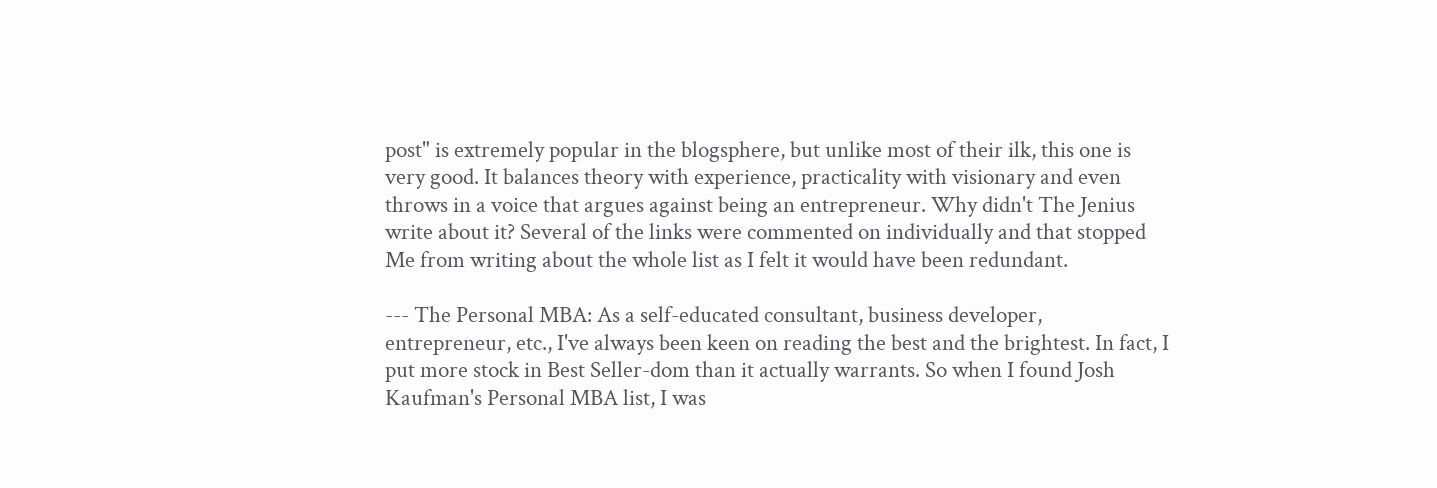post" is extremely popular in the blogsphere, but unlike most of their ilk, this one is very good. It balances theory with experience, practicality with visionary and even throws in a voice that argues against being an entrepreneur. Why didn't The Jenius write about it? Several of the links were commented on individually and that stopped Me from writing about the whole list as I felt it would have been redundant.

--- The Personal MBA: As a self-educated consultant, business developer, entrepreneur, etc., I've always been keen on reading the best and the brightest. In fact, I put more stock in Best Seller-dom than it actually warrants. So when I found Josh Kaufman's Personal MBA list, I was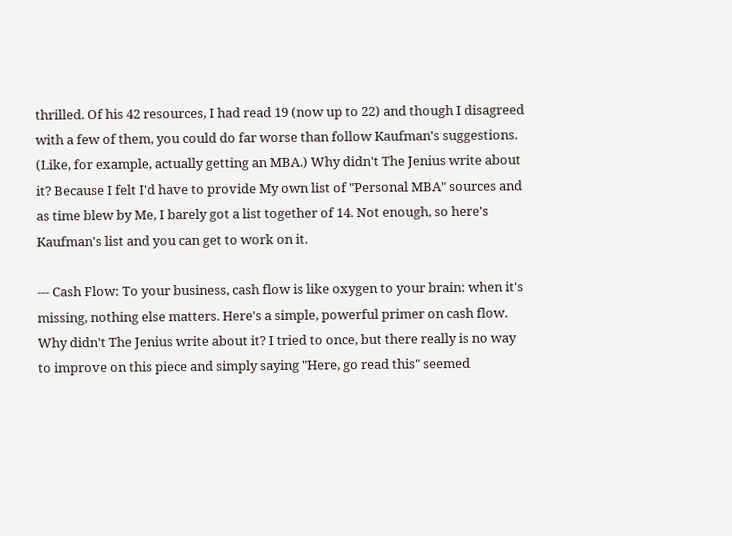thrilled. Of his 42 resources, I had read 19 (now up to 22) and though I disagreed with a few of them, you could do far worse than follow Kaufman's suggestions. (Like, for example, actually getting an MBA.) Why didn't The Jenius write about it? Because I felt I'd have to provide My own list of "Personal MBA" sources and as time blew by Me, I barely got a list together of 14. Not enough, so here's Kaufman's list and you can get to work on it.

--- Cash Flow: To your business, cash flow is like oxygen to your brain: when it's missing, nothing else matters. Here's a simple, powerful primer on cash flow. Why didn't The Jenius write about it? I tried to once, but there really is no way to improve on this piece and simply saying "Here, go read this" seemed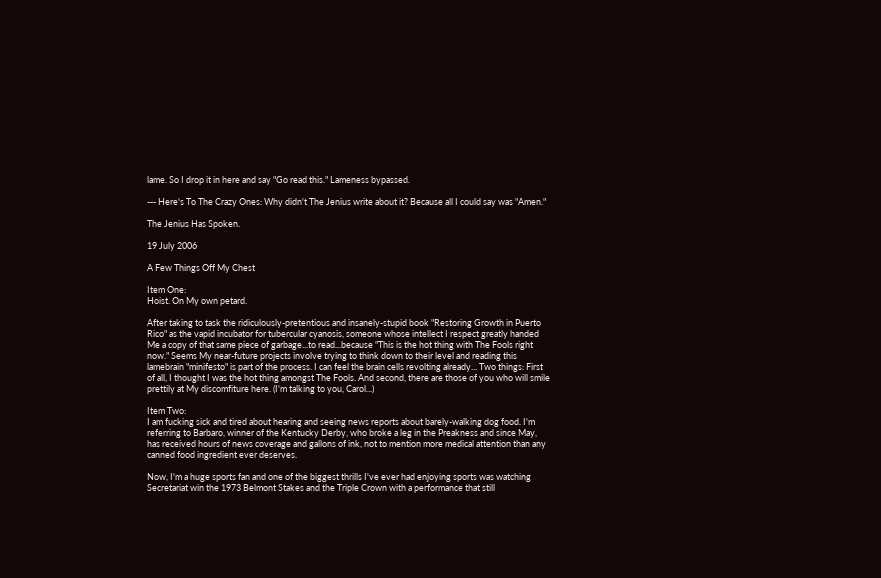lame. So I drop it in here and say "Go read this." Lameness bypassed.

--- Here's To The Crazy Ones: Why didn't The Jenius write about it? Because all I could say was "Amen."

The Jenius Has Spoken.

19 July 2006

A Few Things Off My Chest

Item One:
Hoist. On My own petard.

After taking to task the ridiculously-pretentious and insanely-stupid book "Restoring Growth in Puerto Rico" as the vapid incubator for tubercular cyanosis, someone whose intellect I respect greatly handed Me a copy of that same piece of garbage...to read...because "This is the hot thing with The Fools right now." Seems My near-future projects involve trying to think down to their level and reading this lamebrain "minifesto" is part of the process. I can feel the brain cells revolting already... Two things: First of all, I thought I was the hot thing amongst The Fools. And second, there are those of you who will smile prettily at My discomfiture here. (I'm talking to you, Carol...)

Item Two:
I am fucking sick and tired about hearing and seeing news reports about barely-walking dog food. I'm referring to Barbaro, winner of the Kentucky Derby, who broke a leg in the Preakness and since May, has received hours of news coverage and gallons of ink, not to mention more medical attention than any canned food ingredient ever deserves.

Now, I'm a huge sports fan and one of the biggest thrills I've ever had enjoying sports was watching Secretariat win the 1973 Belmont Stakes and the Triple Crown with a performance that still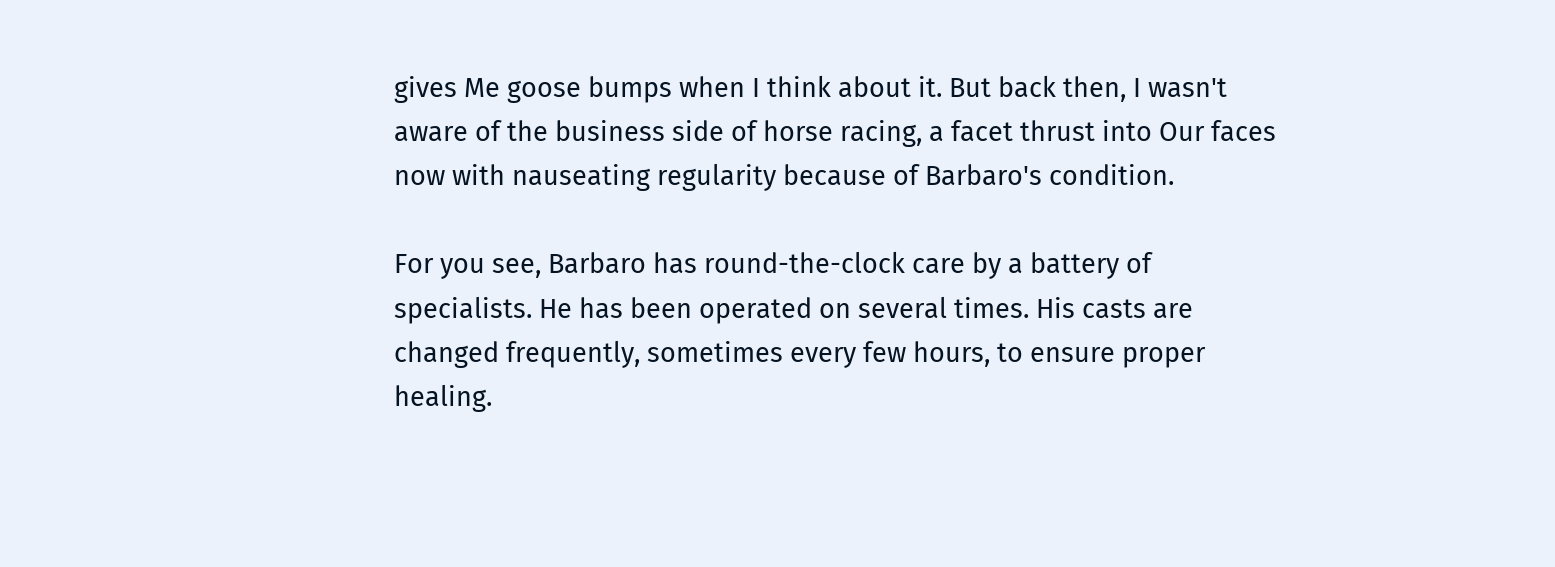gives Me goose bumps when I think about it. But back then, I wasn't aware of the business side of horse racing, a facet thrust into Our faces now with nauseating regularity because of Barbaro's condition.

For you see, Barbaro has round-the-clock care by a battery of specialists. He has been operated on several times. His casts are changed frequently, sometimes every few hours, to ensure proper healing.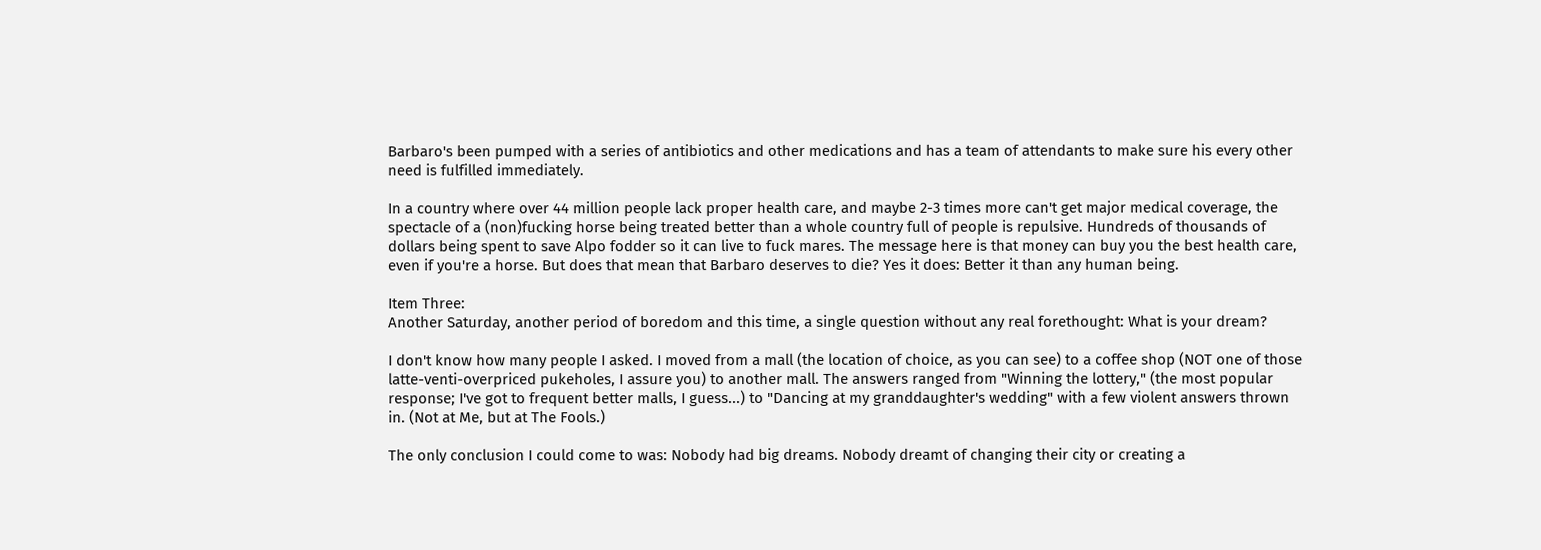Barbaro's been pumped with a series of antibiotics and other medications and has a team of attendants to make sure his every other need is fulfilled immediately.

In a country where over 44 million people lack proper health care, and maybe 2-3 times more can't get major medical coverage, the spectacle of a (non)fucking horse being treated better than a whole country full of people is repulsive. Hundreds of thousands of dollars being spent to save Alpo fodder so it can live to fuck mares. The message here is that money can buy you the best health care, even if you're a horse. But does that mean that Barbaro deserves to die? Yes it does: Better it than any human being.

Item Three:
Another Saturday, another period of boredom and this time, a single question without any real forethought: What is your dream?

I don't know how many people I asked. I moved from a mall (the location of choice, as you can see) to a coffee shop (NOT one of those latte-venti-overpriced pukeholes, I assure you) to another mall. The answers ranged from "Winning the lottery," (the most popular response; I've got to frequent better malls, I guess...) to "Dancing at my granddaughter's wedding" with a few violent answers thrown in. (Not at Me, but at The Fools.)

The only conclusion I could come to was: Nobody had big dreams. Nobody dreamt of changing their city or creating a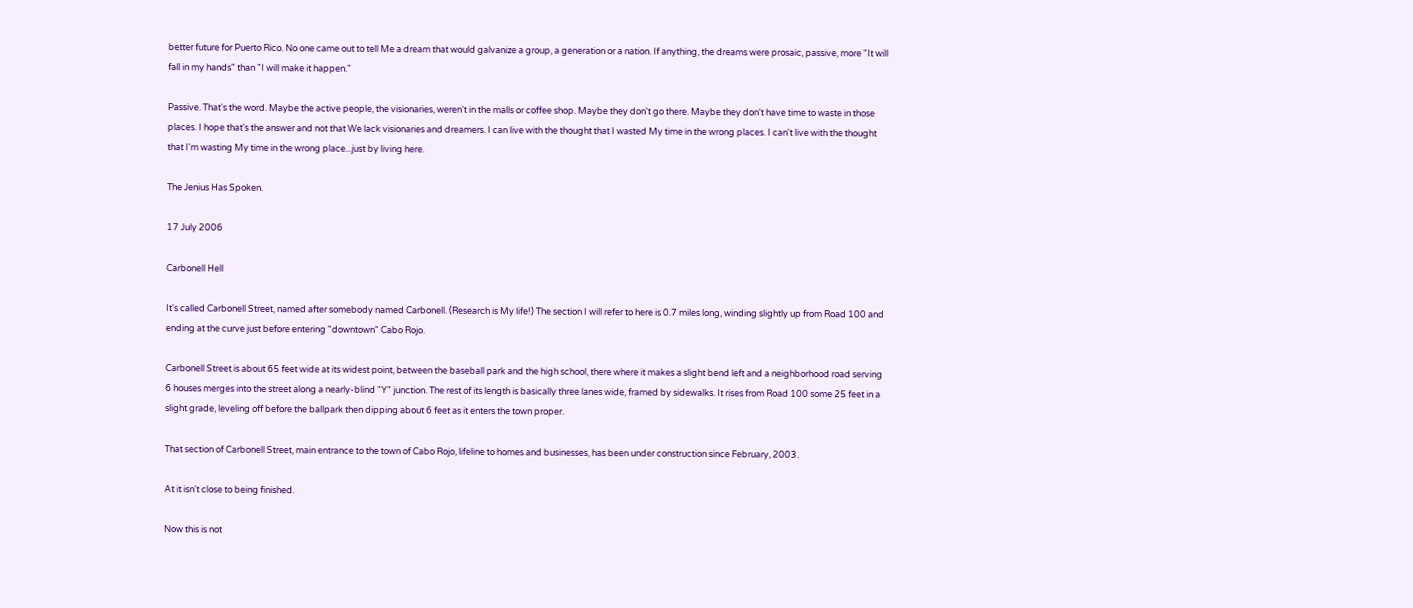better future for Puerto Rico. No one came out to tell Me a dream that would galvanize a group, a generation or a nation. If anything, the dreams were prosaic, passive, more "It will fall in my hands" than "I will make it happen."

Passive. That's the word. Maybe the active people, the visionaries, weren't in the malls or coffee shop. Maybe they don't go there. Maybe they don't have time to waste in those places. I hope that's the answer and not that We lack visionaries and dreamers. I can live with the thought that I wasted My time in the wrong places. I can't live with the thought that I'm wasting My time in the wrong place...just by living here.

The Jenius Has Spoken.

17 July 2006

Carbonell Hell

It's called Carbonell Street, named after somebody named Carbonell. (Research is My life!) The section I will refer to here is 0.7 miles long, winding slightly up from Road 100 and ending at the curve just before entering "downtown" Cabo Rojo.

Carbonell Street is about 65 feet wide at its widest point, between the baseball park and the high school, there where it makes a slight bend left and a neighborhood road serving 6 houses merges into the street along a nearly-blind "Y" junction. The rest of its length is basically three lanes wide, framed by sidewalks. It rises from Road 100 some 25 feet in a slight grade, leveling off before the ballpark then dipping about 6 feet as it enters the town proper.

That section of Carbonell Street, main entrance to the town of Cabo Rojo, lifeline to homes and businesses, has been under construction since February, 2003.

At it isn't close to being finished.

Now this is not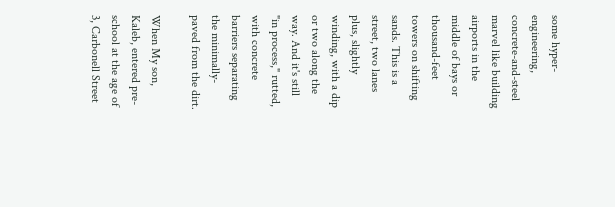some hyper-engineering, concrete-and-steel marvel like building airports in the middle of bays or thousand-feet towers on shifting sands. This is a street, two lanes plus, slightly winding, with a dip or two along the way. And it's still "in process," rutted, with concrete barriers separating the minimally-paved from the dirt.

When My son, Kaleb, entered pre-school at the age of 3, Carbonell Street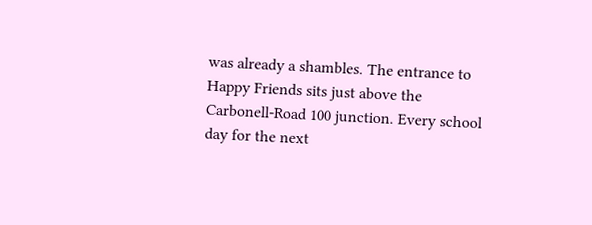was already a shambles. The entrance to Happy Friends sits just above the Carbonell-Road 100 junction. Every school day for the next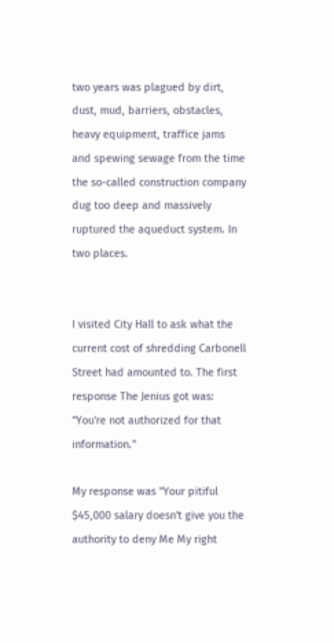two years was plagued by dirt, dust, mud, barriers, obstacles, heavy equipment, traffice jams and spewing sewage from the time the so-called construction company dug too deep and massively ruptured the aqueduct system. In two places.


I visited City Hall to ask what the current cost of shredding Carbonell Street had amounted to. The first response The Jenius got was: "You're not authorized for that information."

My response was "Your pitiful $45,000 salary doesn't give you the authority to deny Me My right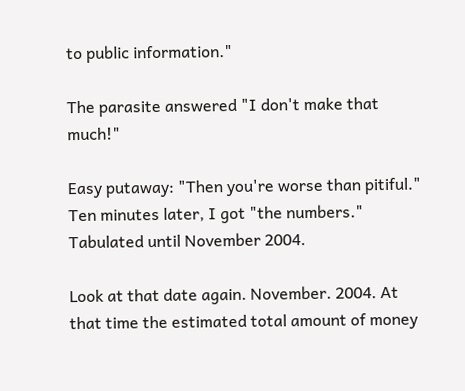to public information."

The parasite answered "I don't make that much!"

Easy putaway: "Then you're worse than pitiful." Ten minutes later, I got "the numbers." Tabulated until November 2004.

Look at that date again. November. 2004. At that time the estimated total amount of money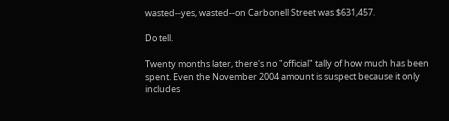wasted--yes, wasted--on Carbonell Street was $631,457.

Do tell.

Twenty months later, there's no "official" tally of how much has been spent. Even the November 2004 amount is suspect because it only includes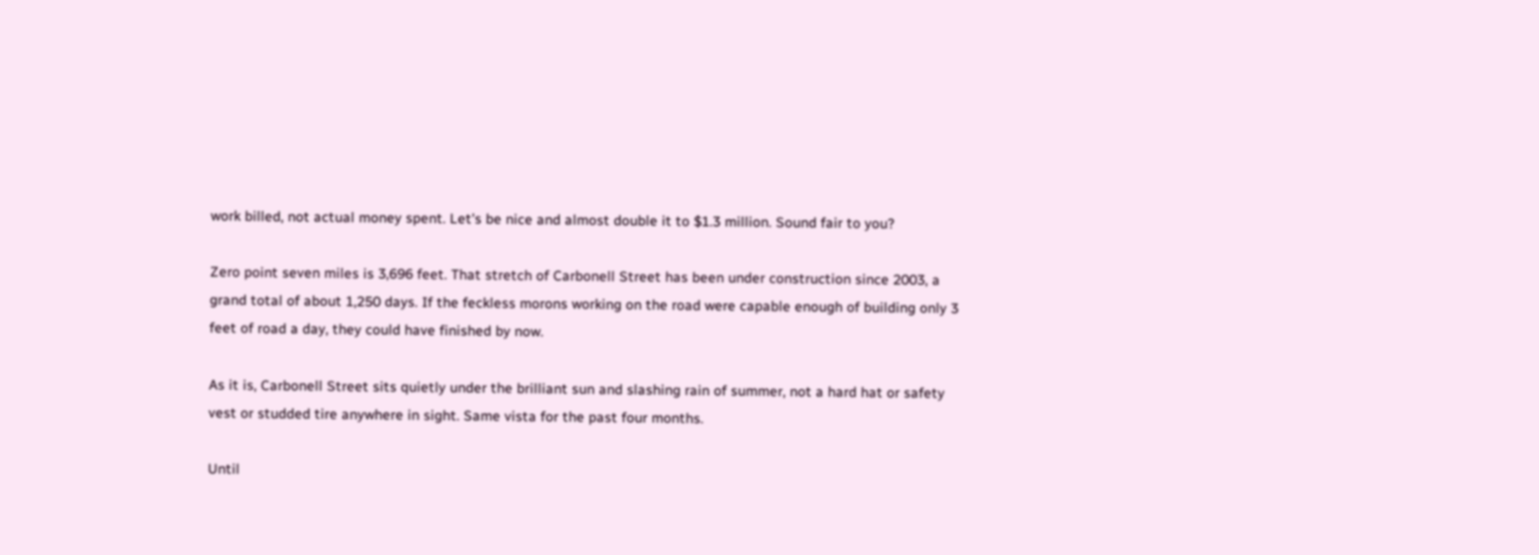work billed, not actual money spent. Let's be nice and almost double it to $1.3 million. Sound fair to you?

Zero point seven miles is 3,696 feet. That stretch of Carbonell Street has been under construction since 2003, a grand total of about 1,250 days. If the feckless morons working on the road were capable enough of building only 3 feet of road a day, they could have finished by now.

As it is, Carbonell Street sits quietly under the brilliant sun and slashing rain of summer, not a hard hat or safety vest or studded tire anywhere in sight. Same vista for the past four months.

Until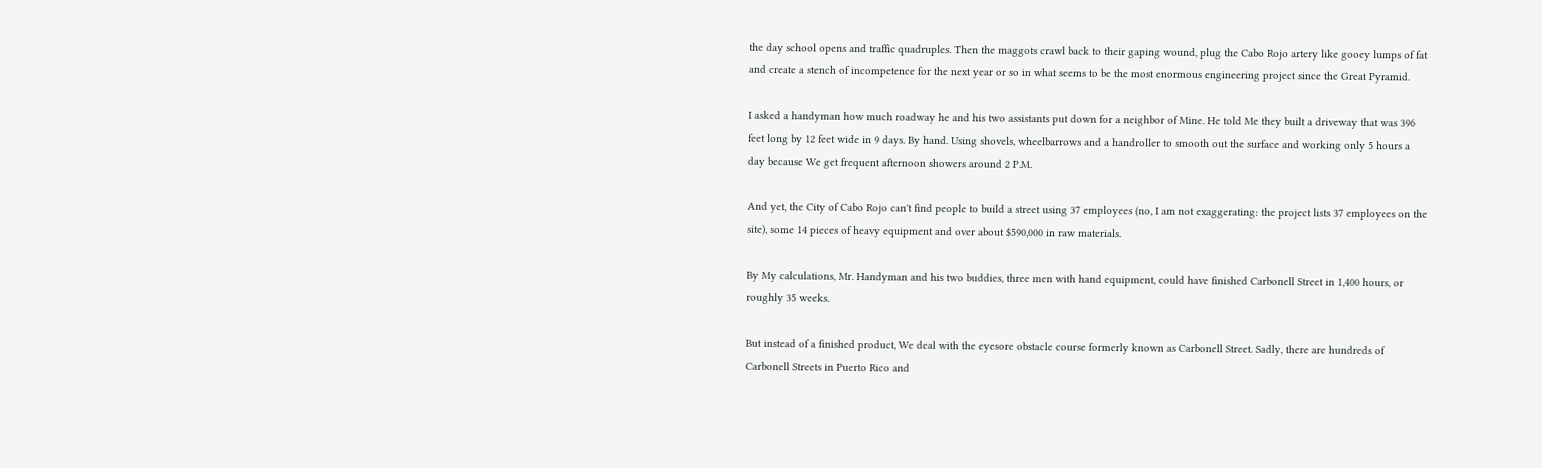the day school opens and traffic quadruples. Then the maggots crawl back to their gaping wound, plug the Cabo Rojo artery like gooey lumps of fat and create a stench of incompetence for the next year or so in what seems to be the most enormous engineering project since the Great Pyramid.

I asked a handyman how much roadway he and his two assistants put down for a neighbor of Mine. He told Me they built a driveway that was 396 feet long by 12 feet wide in 9 days. By hand. Using shovels, wheelbarrows and a handroller to smooth out the surface and working only 5 hours a day because We get frequent afternoon showers around 2 P.M.

And yet, the City of Cabo Rojo can't find people to build a street using 37 employees (no, I am not exaggerating: the project lists 37 employees on the site), some 14 pieces of heavy equipment and over about $590,000 in raw materials.

By My calculations, Mr. Handyman and his two buddies, three men with hand equipment, could have finished Carbonell Street in 1,400 hours, or roughly 35 weeks.

But instead of a finished product, We deal with the eyesore obstacle course formerly known as Carbonell Street. Sadly, there are hundreds of Carbonell Streets in Puerto Rico and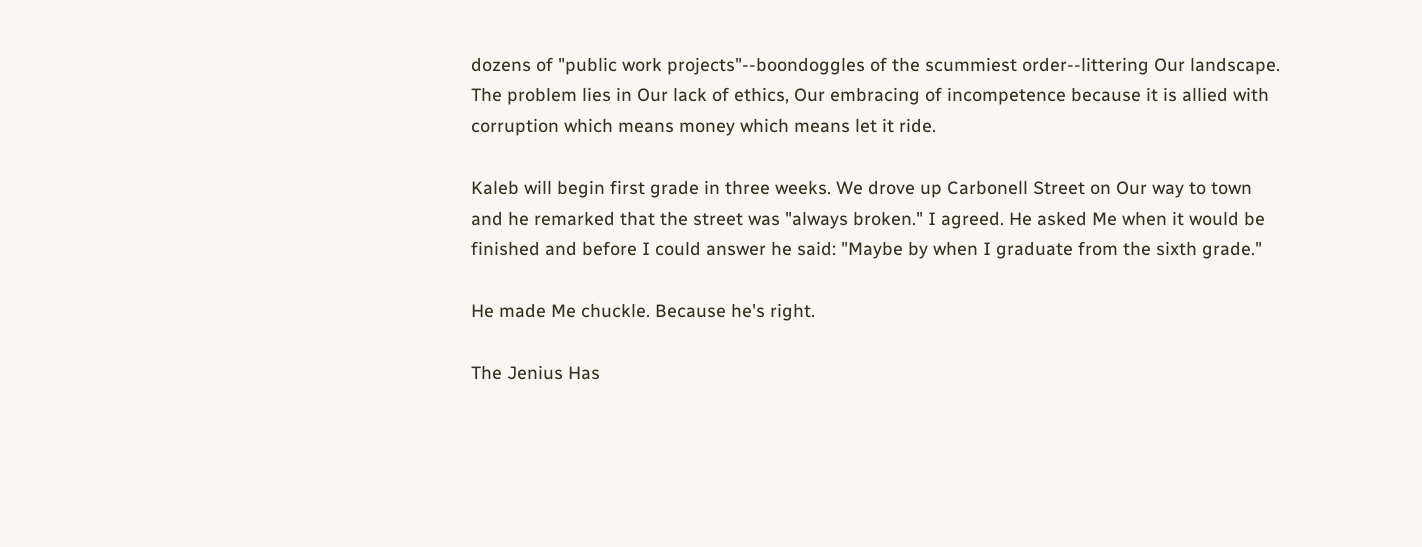dozens of "public work projects"--boondoggles of the scummiest order--littering Our landscape. The problem lies in Our lack of ethics, Our embracing of incompetence because it is allied with corruption which means money which means let it ride.

Kaleb will begin first grade in three weeks. We drove up Carbonell Street on Our way to town and he remarked that the street was "always broken." I agreed. He asked Me when it would be finished and before I could answer he said: "Maybe by when I graduate from the sixth grade."

He made Me chuckle. Because he's right.

The Jenius Has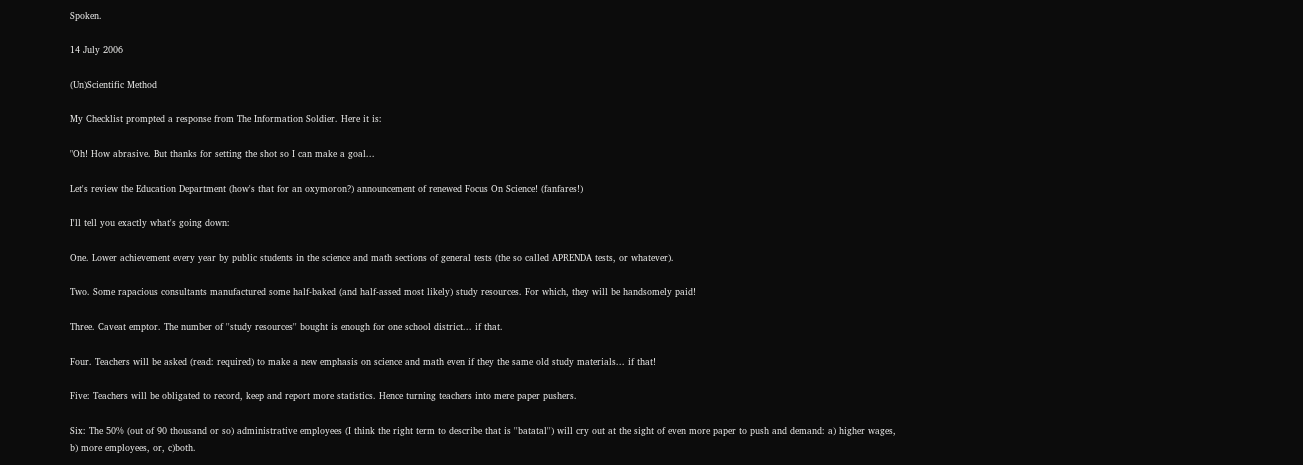Spoken.

14 July 2006

(Un)Scientific Method

My Checklist prompted a response from The Information Soldier. Here it is:

"Oh! How abrasive. But thanks for setting the shot so I can make a goal...

Let's review the Education Department (how's that for an oxymoron?) announcement of renewed Focus On Science! (fanfares!)

I'll tell you exactly what's going down:

One. Lower achievement every year by public students in the science and math sections of general tests (the so called APRENDA tests, or whatever).

Two. Some rapacious consultants manufactured some half-baked (and half-assed most likely) study resources. For which, they will be handsomely paid!

Three. Caveat emptor. The number of ''study resources'' bought is enough for one school district... if that.

Four. Teachers will be asked (read: required) to make a new emphasis on science and math even if they the same old study materials... if that!

Five: Teachers will be obligated to record, keep and report more statistics. Hence turning teachers into mere paper pushers.

Six: The 50% (out of 90 thousand or so) administrative employees (I think the right term to describe that is ''batatal'') will cry out at the sight of even more paper to push and demand: a) higher wages, b) more employees, or, c)both.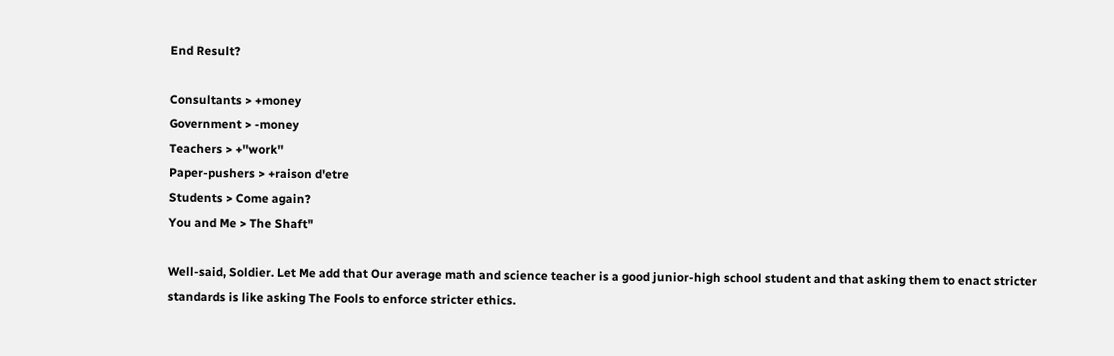End Result?

Consultants > +money
Government > -money
Teachers > +''work''
Paper-pushers > +raison d'etre
Students > Come again?
You and Me > The Shaft"

Well-said, Soldier. Let Me add that Our average math and science teacher is a good junior-high school student and that asking them to enact stricter standards is like asking The Fools to enforce stricter ethics.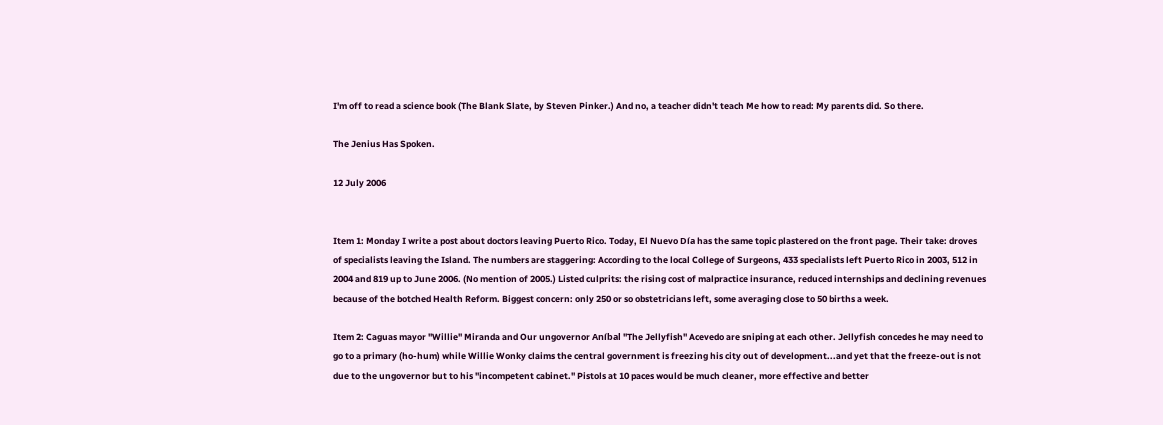I'm off to read a science book (The Blank Slate, by Steven Pinker.) And no, a teacher didn't teach Me how to read: My parents did. So there.

The Jenius Has Spoken.

12 July 2006


Item 1: Monday I write a post about doctors leaving Puerto Rico. Today, El Nuevo Día has the same topic plastered on the front page. Their take: droves of specialists leaving the Island. The numbers are staggering: According to the local College of Surgeons, 433 specialists left Puerto Rico in 2003, 512 in 2004 and 819 up to June 2006. (No mention of 2005.) Listed culprits: the rising cost of malpractice insurance, reduced internships and declining revenues because of the botched Health Reform. Biggest concern: only 250 or so obstetricians left, some averaging close to 50 births a week.

Item 2: Caguas mayor "Willie" Miranda and Our ungovernor Aníbal "The Jellyfish" Acevedo are sniping at each other. Jellyfish concedes he may need to go to a primary (ho-hum) while Willie Wonky claims the central government is freezing his city out of development...and yet that the freeze-out is not due to the ungovernor but to his "incompetent cabinet." Pistols at 10 paces would be much cleaner, more effective and better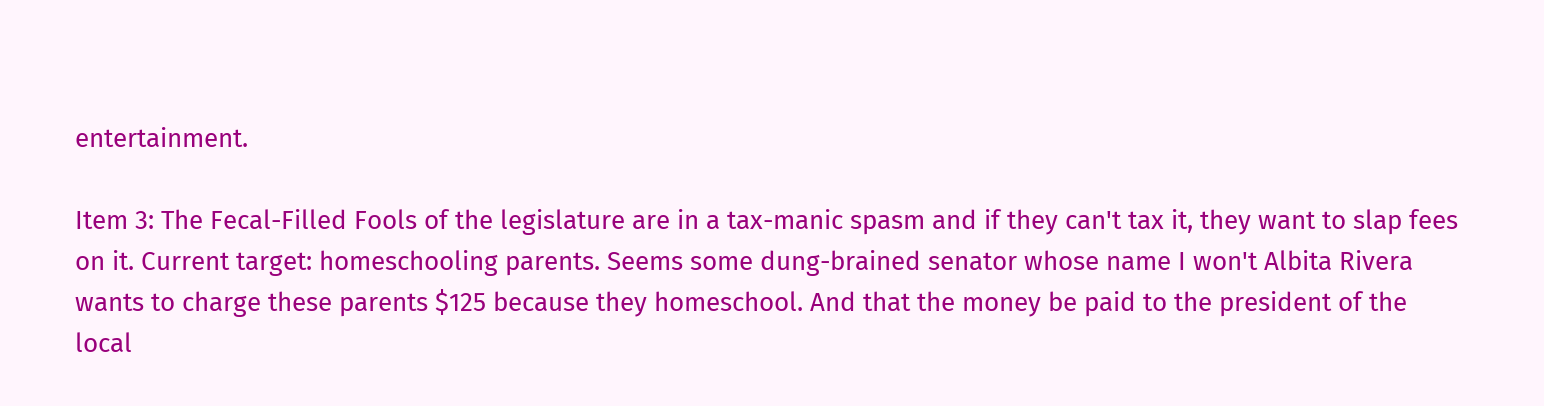entertainment.

Item 3: The Fecal-Filled Fools of the legislature are in a tax-manic spasm and if they can't tax it, they want to slap fees on it. Current target: homeschooling parents. Seems some dung-brained senator whose name I won't Albita Rivera wants to charge these parents $125 because they homeschool. And that the money be paid to the president of the local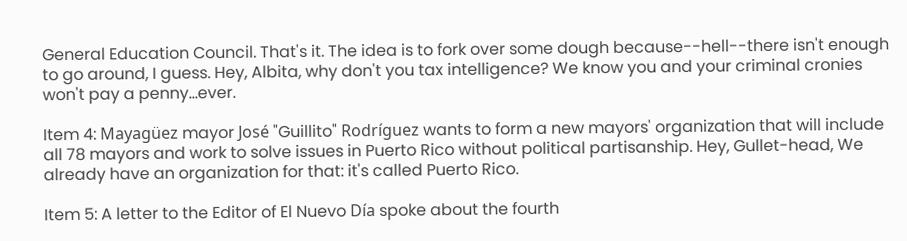General Education Council. That's it. The idea is to fork over some dough because--hell--there isn't enough to go around, I guess. Hey, Albita, why don't you tax intelligence? We know you and your criminal cronies won't pay a penny...ever.

Item 4: Mayagüez mayor José "Guillito" Rodríguez wants to form a new mayors' organization that will include all 78 mayors and work to solve issues in Puerto Rico without political partisanship. Hey, Gullet-head, We already have an organization for that: it's called Puerto Rico.

Item 5: A letter to the Editor of El Nuevo Día spoke about the fourth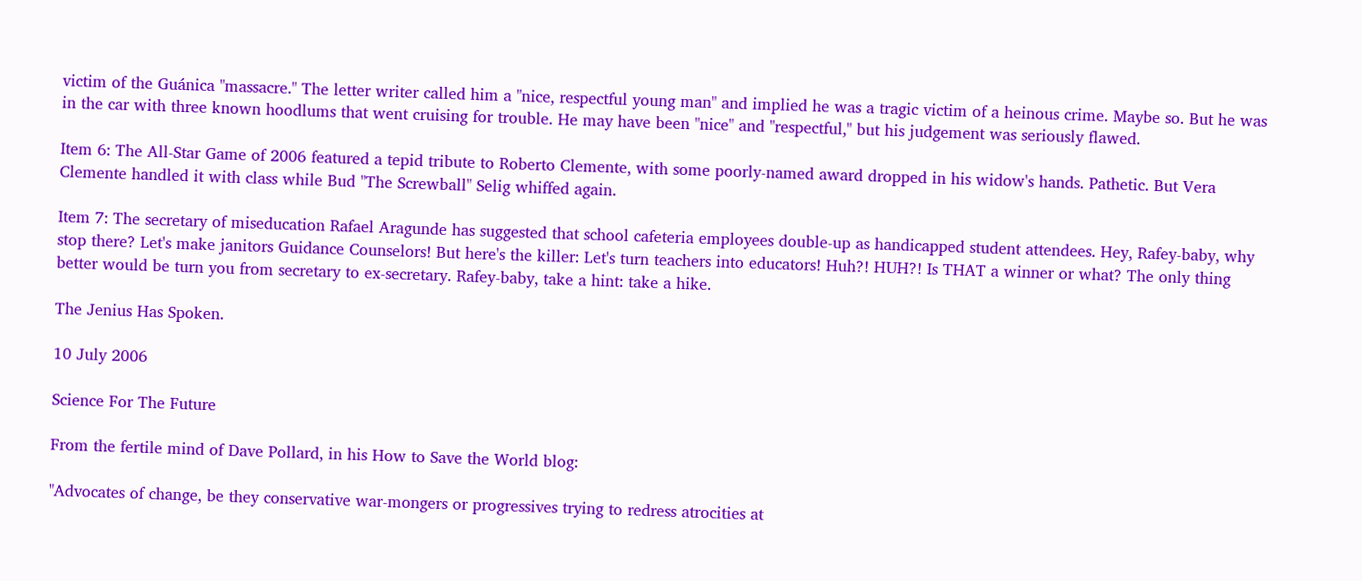victim of the Guánica "massacre." The letter writer called him a "nice, respectful young man" and implied he was a tragic victim of a heinous crime. Maybe so. But he was in the car with three known hoodlums that went cruising for trouble. He may have been "nice" and "respectful," but his judgement was seriously flawed.

Item 6: The All-Star Game of 2006 featured a tepid tribute to Roberto Clemente, with some poorly-named award dropped in his widow's hands. Pathetic. But Vera Clemente handled it with class while Bud "The Screwball" Selig whiffed again.

Item 7: The secretary of miseducation Rafael Aragunde has suggested that school cafeteria employees double-up as handicapped student attendees. Hey, Rafey-baby, why stop there? Let's make janitors Guidance Counselors! But here's the killer: Let's turn teachers into educators! Huh?! HUH?! Is THAT a winner or what? The only thing better would be turn you from secretary to ex-secretary. Rafey-baby, take a hint: take a hike.

The Jenius Has Spoken.

10 July 2006

Science For The Future

From the fertile mind of Dave Pollard, in his How to Save the World blog:

"Advocates of change, be they conservative war-mongers or progressives trying to redress atrocities at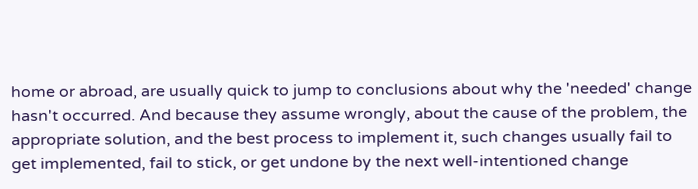home or abroad, are usually quick to jump to conclusions about why the 'needed' change hasn't occurred. And because they assume wrongly, about the cause of the problem, the appropriate solution, and the best process to implement it, such changes usually fail to get implemented, fail to stick, or get undone by the next well-intentioned change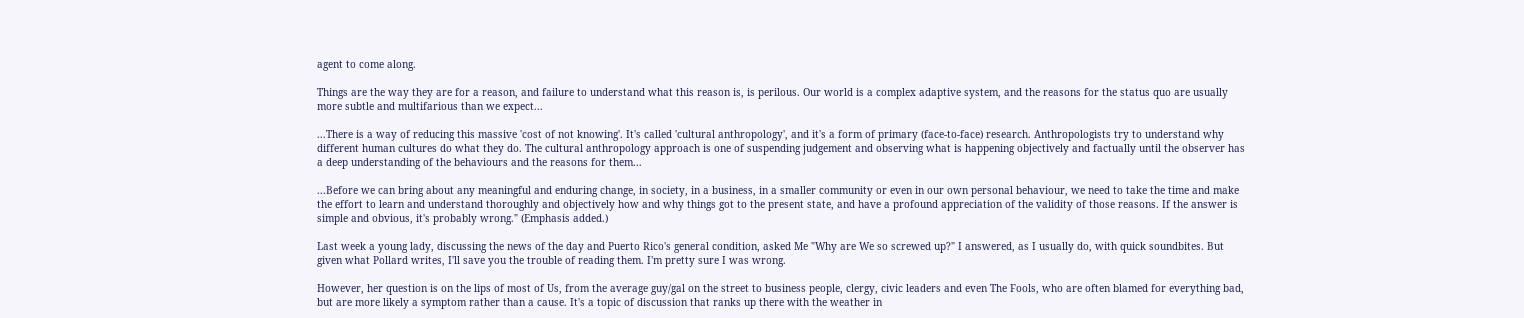agent to come along.

Things are the way they are for a reason, and failure to understand what this reason is, is perilous. Our world is a complex adaptive system, and the reasons for the status quo are usually more subtle and multifarious than we expect...

...There is a way of reducing this massive 'cost of not knowing'. It's called 'cultural anthropology', and it's a form of primary (face-to-face) research. Anthropologists try to understand why different human cultures do what they do. The cultural anthropology approach is one of suspending judgement and observing what is happening objectively and factually until the observer has a deep understanding of the behaviours and the reasons for them...

...Before we can bring about any meaningful and enduring change, in society, in a business, in a smaller community or even in our own personal behaviour, we need to take the time and make the effort to learn and understand thoroughly and objectively how and why things got to the present state, and have a profound appreciation of the validity of those reasons. If the answer is simple and obvious, it's probably wrong." (Emphasis added.)

Last week a young lady, discussing the news of the day and Puerto Rico's general condition, asked Me "Why are We so screwed up?" I answered, as I usually do, with quick soundbites. But given what Pollard writes, I'll save you the trouble of reading them. I'm pretty sure I was wrong.

However, her question is on the lips of most of Us, from the average guy/gal on the street to business people, clergy, civic leaders and even The Fools, who are often blamed for everything bad, but are more likely a symptom rather than a cause. It's a topic of discussion that ranks up there with the weather in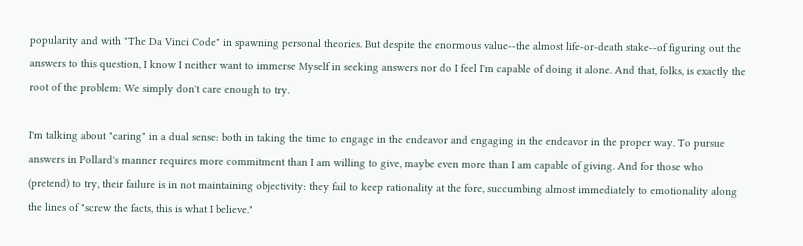popularity and with "The Da Vinci Code" in spawning personal theories. But despite the enormous value--the almost life-or-death stake--of figuring out the answers to this question, I know I neither want to immerse Myself in seeking answers nor do I feel I'm capable of doing it alone. And that, folks, is exactly the root of the problem: We simply don't care enough to try.

I'm talking about "caring" in a dual sense: both in taking the time to engage in the endeavor and engaging in the endeavor in the proper way. To pursue answers in Pollard's manner requires more commitment than I am willing to give, maybe even more than I am capable of giving. And for those who (pretend) to try, their failure is in not maintaining objectivity: they fail to keep rationality at the fore, succumbing almost immediately to emotionality along the lines of "screw the facts, this is what I believe."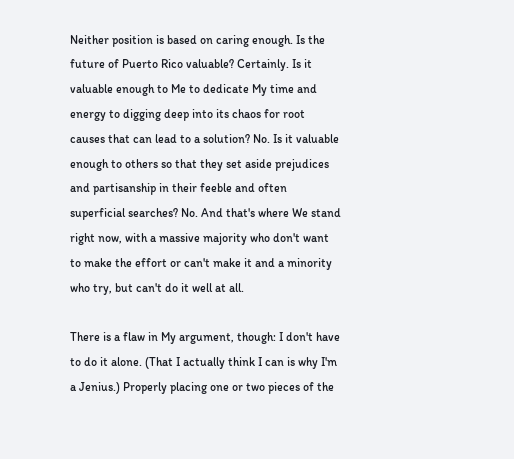Neither position is based on caring enough. Is the future of Puerto Rico valuable? Certainly. Is it valuable enough to Me to dedicate My time and energy to digging deep into its chaos for root causes that can lead to a solution? No. Is it valuable enough to others so that they set aside prejudices and partisanship in their feeble and often superficial searches? No. And that's where We stand right now, with a massive majority who don't want to make the effort or can't make it and a minority who try, but can't do it well at all.

There is a flaw in My argument, though: I don't have to do it alone. (That I actually think I can is why I'm a Jenius.) Properly placing one or two pieces of the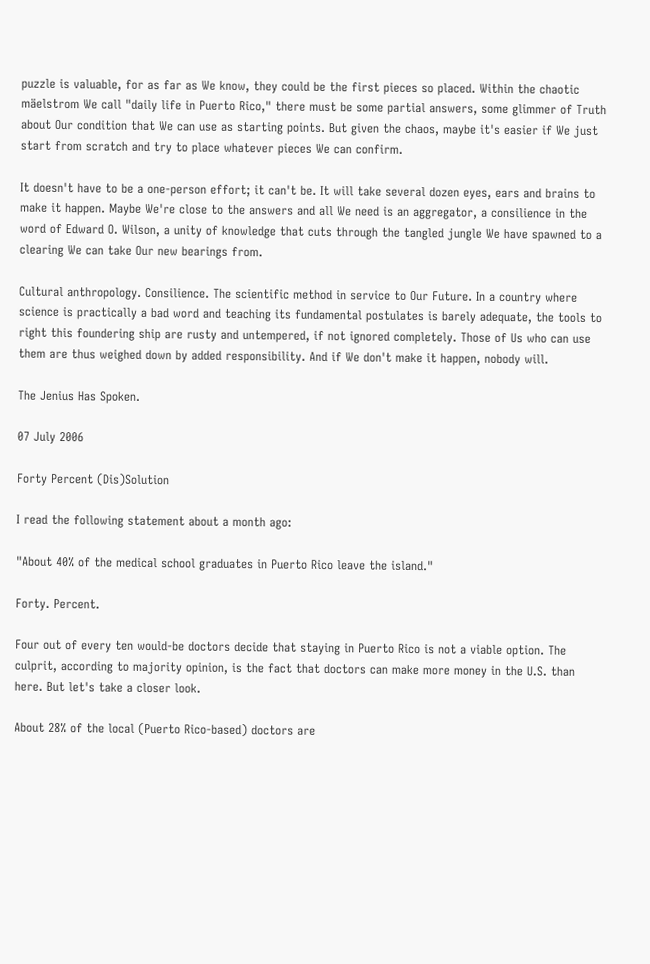puzzle is valuable, for as far as We know, they could be the first pieces so placed. Within the chaotic mäelstrom We call "daily life in Puerto Rico," there must be some partial answers, some glimmer of Truth about Our condition that We can use as starting points. But given the chaos, maybe it's easier if We just start from scratch and try to place whatever pieces We can confirm.

It doesn't have to be a one-person effort; it can't be. It will take several dozen eyes, ears and brains to make it happen. Maybe We're close to the answers and all We need is an aggregator, a consilience in the word of Edward O. Wilson, a unity of knowledge that cuts through the tangled jungle We have spawned to a clearing We can take Our new bearings from.

Cultural anthropology. Consilience. The scientific method in service to Our Future. In a country where science is practically a bad word and teaching its fundamental postulates is barely adequate, the tools to right this foundering ship are rusty and untempered, if not ignored completely. Those of Us who can use them are thus weighed down by added responsibility. And if We don't make it happen, nobody will.

The Jenius Has Spoken.

07 July 2006

Forty Percent (Dis)Solution

I read the following statement about a month ago:

"About 40% of the medical school graduates in Puerto Rico leave the island."

Forty. Percent.

Four out of every ten would-be doctors decide that staying in Puerto Rico is not a viable option. The culprit, according to majority opinion, is the fact that doctors can make more money in the U.S. than here. But let's take a closer look.

About 28% of the local (Puerto Rico-based) doctors are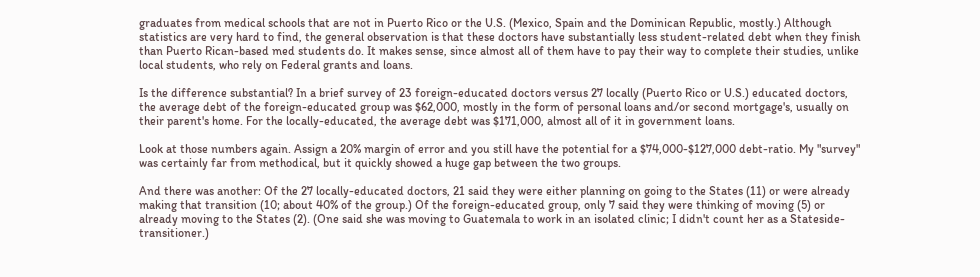graduates from medical schools that are not in Puerto Rico or the U.S. (Mexico, Spain and the Dominican Republic, mostly.) Although statistics are very hard to find, the general observation is that these doctors have substantially less student-related debt when they finish than Puerto Rican-based med students do. It makes sense, since almost all of them have to pay their way to complete their studies, unlike local students, who rely on Federal grants and loans.

Is the difference substantial? In a brief survey of 23 foreign-educated doctors versus 27 locally (Puerto Rico or U.S.) educated doctors, the average debt of the foreign-educated group was $62,000, mostly in the form of personal loans and/or second mortgage's, usually on their parent's home. For the locally-educated, the average debt was $171,000, almost all of it in government loans.

Look at those numbers again. Assign a 20% margin of error and you still have the potential for a $74,000-$127,000 debt-ratio. My "survey" was certainly far from methodical, but it quickly showed a huge gap between the two groups.

And there was another: Of the 27 locally-educated doctors, 21 said they were either planning on going to the States (11) or were already making that transition (10; about 40% of the group.) Of the foreign-educated group, only 7 said they were thinking of moving (5) or already moving to the States (2). (One said she was moving to Guatemala to work in an isolated clinic; I didn't count her as a Stateside-transitioner.)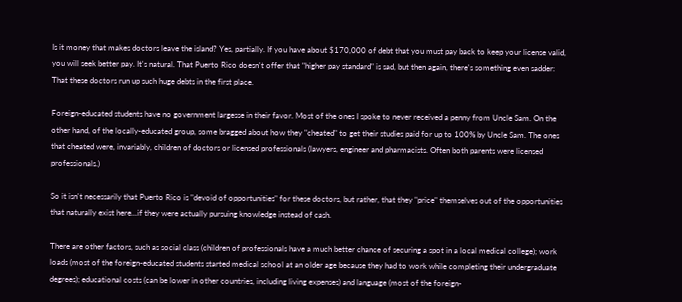Is it money that makes doctors leave the island? Yes, partially. If you have about $170,000 of debt that you must pay back to keep your license valid, you will seek better pay. It's natural. That Puerto Rico doesn't offer that "higher pay standard" is sad, but then again, there's something even sadder: That these doctors run up such huge debts in the first place.

Foreign-educated students have no government largesse in their favor. Most of the ones I spoke to never received a penny from Uncle Sam. On the other hand, of the locally-educated group, some bragged about how they "cheated" to get their studies paid for up to 100% by Uncle Sam. The ones that cheated were, invariably, children of doctors or licensed professionals (lawyers, engineer and pharmacists. Often both parents were licensed professionals.)

So it isn't necessarily that Puerto Rico is "devoid of opportunities" for these doctors, but rather, that they "price" themselves out of the opportunities that naturally exist here...if they were actually pursuing knowledge instead of cash.

There are other factors, such as social class (children of professionals have a much better chance of securing a spot in a local medical college); work loads (most of the foreign-educated students started medical school at an older age because they had to work while completing their undergraduate degrees); educational costs (can be lower in other countries, including living expenses) and language (most of the foreign-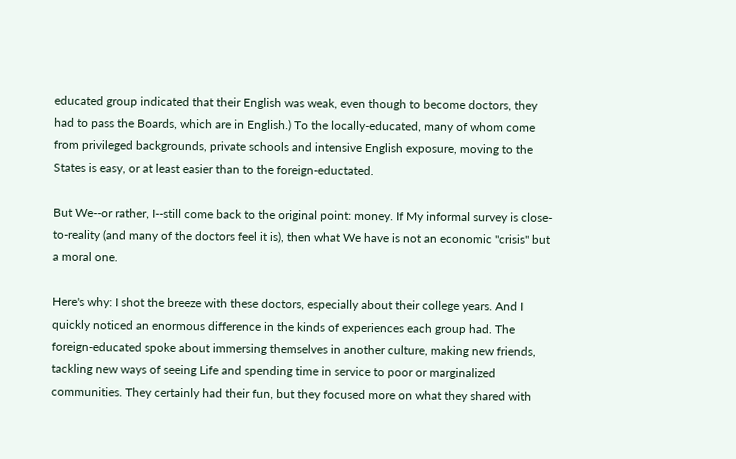educated group indicated that their English was weak, even though to become doctors, they had to pass the Boards, which are in English.) To the locally-educated, many of whom come from privileged backgrounds, private schools and intensive English exposure, moving to the States is easy, or at least easier than to the foreign-eductated.

But We--or rather, I--still come back to the original point: money. If My informal survey is close-to-reality (and many of the doctors feel it is), then what We have is not an economic "crisis" but a moral one.

Here's why: I shot the breeze with these doctors, especially about their college years. And I quickly noticed an enormous difference in the kinds of experiences each group had. The foreign-educated spoke about immersing themselves in another culture, making new friends, tackling new ways of seeing Life and spending time in service to poor or marginalized communities. They certainly had their fun, but they focused more on what they shared with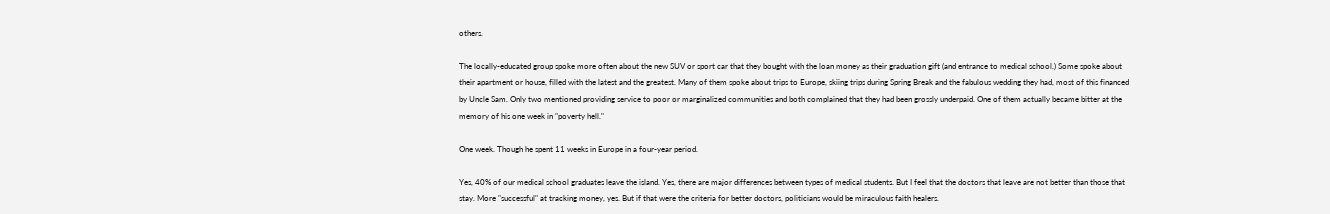others.

The locally-educated group spoke more often about the new SUV or sport car that they bought with the loan money as their graduation gift (and entrance to medical school.) Some spoke about their apartment or house, filled with the latest and the greatest. Many of them spoke about trips to Europe, skiing trips during Spring Break and the fabulous wedding they had, most of this financed by Uncle Sam. Only two mentioned providing service to poor or marginalized communities and both complained that they had been grossly underpaid. One of them actually became bitter at the memory of his one week in "poverty hell."

One week. Though he spent 11 weeks in Europe in a four-year period.

Yes, 40% of our medical school graduates leave the island. Yes, there are major differences between types of medical students. But I feel that the doctors that leave are not better than those that stay. More "successful" at tracking money, yes. But if that were the criteria for better doctors, politicians would be miraculous faith healers.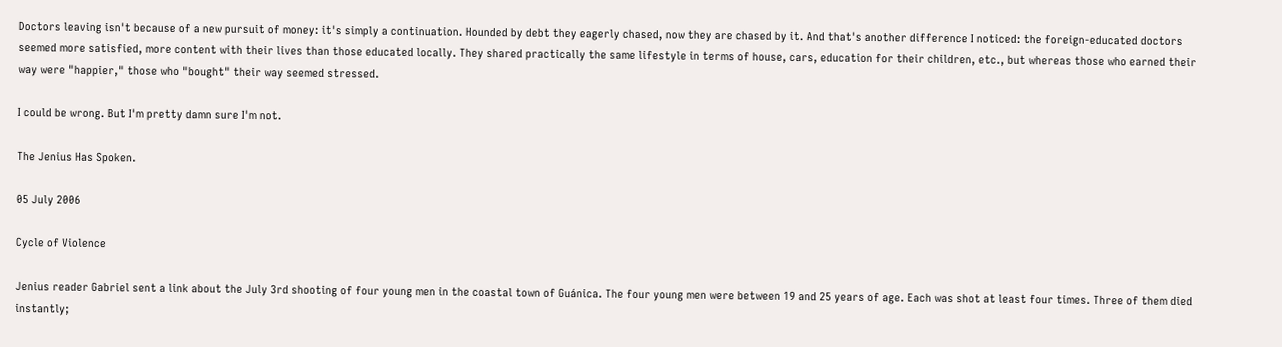Doctors leaving isn't because of a new pursuit of money: it's simply a continuation. Hounded by debt they eagerly chased, now they are chased by it. And that's another difference I noticed: the foreign-educated doctors seemed more satisfied, more content with their lives than those educated locally. They shared practically the same lifestyle in terms of house, cars, education for their children, etc., but whereas those who earned their way were "happier," those who "bought" their way seemed stressed.

I could be wrong. But I'm pretty damn sure I'm not.

The Jenius Has Spoken.

05 July 2006

Cycle of Violence

Jenius reader Gabriel sent a link about the July 3rd shooting of four young men in the coastal town of Guánica. The four young men were between 19 and 25 years of age. Each was shot at least four times. Three of them died instantly;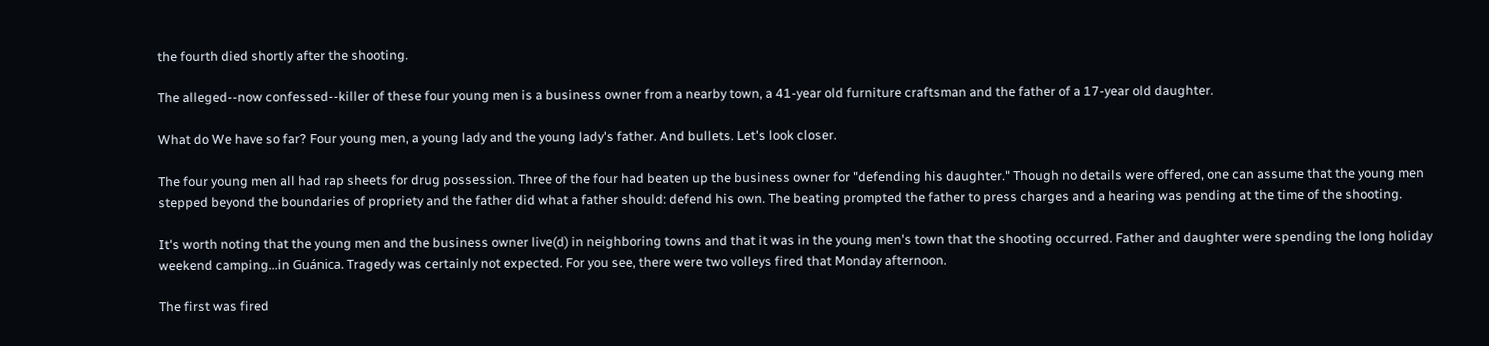the fourth died shortly after the shooting.

The alleged--now confessed--killer of these four young men is a business owner from a nearby town, a 41-year old furniture craftsman and the father of a 17-year old daughter.

What do We have so far? Four young men, a young lady and the young lady's father. And bullets. Let's look closer.

The four young men all had rap sheets for drug possession. Three of the four had beaten up the business owner for "defending his daughter." Though no details were offered, one can assume that the young men stepped beyond the boundaries of propriety and the father did what a father should: defend his own. The beating prompted the father to press charges and a hearing was pending at the time of the shooting.

It's worth noting that the young men and the business owner live(d) in neighboring towns and that it was in the young men's town that the shooting occurred. Father and daughter were spending the long holiday weekend camping...in Guánica. Tragedy was certainly not expected. For you see, there were two volleys fired that Monday afternoon.

The first was fired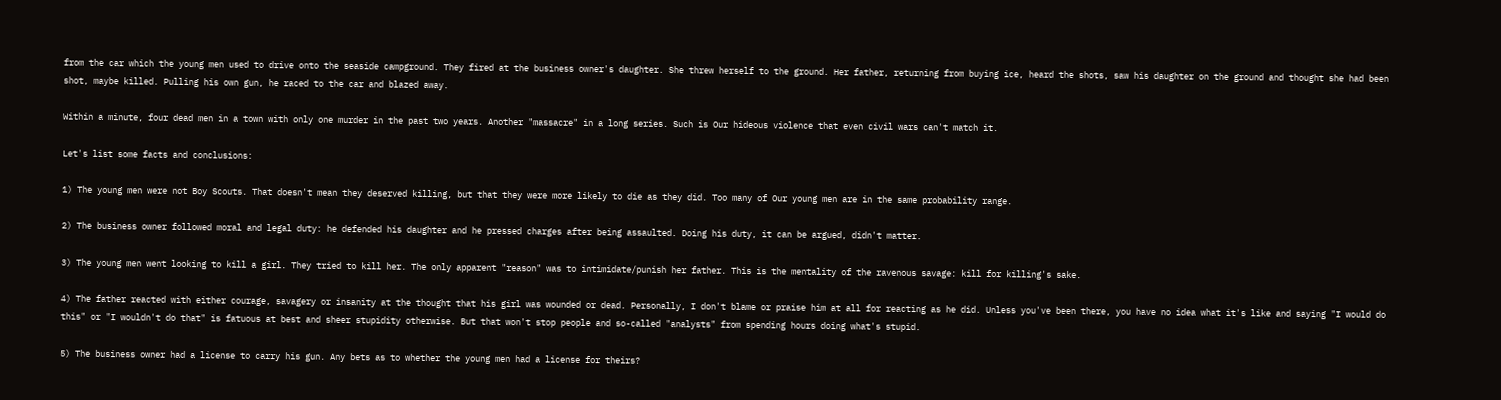from the car which the young men used to drive onto the seaside campground. They fired at the business owner's daughter. She threw herself to the ground. Her father, returning from buying ice, heard the shots, saw his daughter on the ground and thought she had been shot, maybe killed. Pulling his own gun, he raced to the car and blazed away.

Within a minute, four dead men in a town with only one murder in the past two years. Another "massacre" in a long series. Such is Our hideous violence that even civil wars can't match it.

Let's list some facts and conclusions:

1) The young men were not Boy Scouts. That doesn't mean they deserved killing, but that they were more likely to die as they did. Too many of Our young men are in the same probability range.

2) The business owner followed moral and legal duty: he defended his daughter and he pressed charges after being assaulted. Doing his duty, it can be argued, didn't matter.

3) The young men went looking to kill a girl. They tried to kill her. The only apparent "reason" was to intimidate/punish her father. This is the mentality of the ravenous savage: kill for killing's sake.

4) The father reacted with either courage, savagery or insanity at the thought that his girl was wounded or dead. Personally, I don't blame or praise him at all for reacting as he did. Unless you've been there, you have no idea what it's like and saying "I would do this" or "I wouldn't do that" is fatuous at best and sheer stupidity otherwise. But that won't stop people and so-called "analysts" from spending hours doing what's stupid.

5) The business owner had a license to carry his gun. Any bets as to whether the young men had a license for theirs?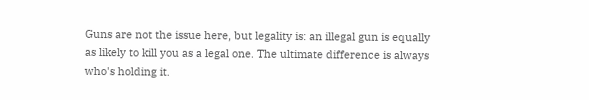Guns are not the issue here, but legality is: an illegal gun is equally as likely to kill you as a legal one. The ultimate difference is always who's holding it.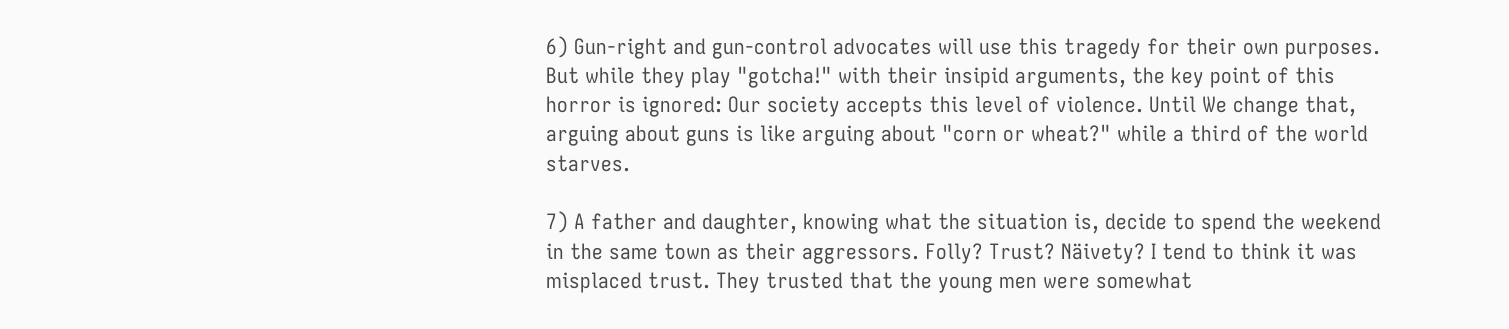6) Gun-right and gun-control advocates will use this tragedy for their own purposes. But while they play "gotcha!" with their insipid arguments, the key point of this horror is ignored: Our society accepts this level of violence. Until We change that, arguing about guns is like arguing about "corn or wheat?" while a third of the world starves.

7) A father and daughter, knowing what the situation is, decide to spend the weekend in the same town as their aggressors. Folly? Trust? Näivety? I tend to think it was misplaced trust. They trusted that the young men were somewhat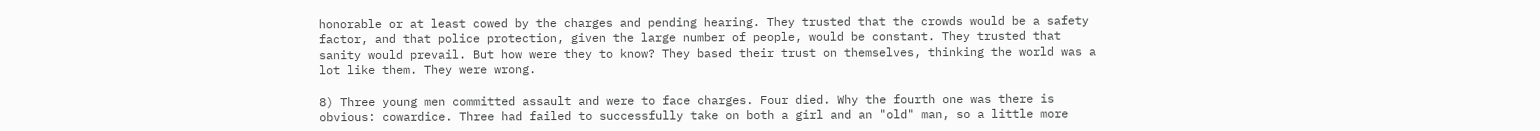honorable or at least cowed by the charges and pending hearing. They trusted that the crowds would be a safety factor, and that police protection, given the large number of people, would be constant. They trusted that sanity would prevail. But how were they to know? They based their trust on themselves, thinking the world was a lot like them. They were wrong.

8) Three young men committed assault and were to face charges. Four died. Why the fourth one was there is obvious: cowardice. Three had failed to successfully take on both a girl and an "old" man, so a little more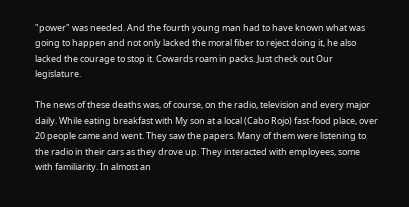"power" was needed. And the fourth young man had to have known what was going to happen and not only lacked the moral fiber to reject doing it, he also lacked the courage to stop it. Cowards roam in packs. Just check out Our legislature.

The news of these deaths was, of course, on the radio, television and every major daily. While eating breakfast with My son at a local (Cabo Rojo) fast-food place, over 20 people came and went. They saw the papers. Many of them were listening to the radio in their cars as they drove up. They interacted with employees, some with familiarity. In almost an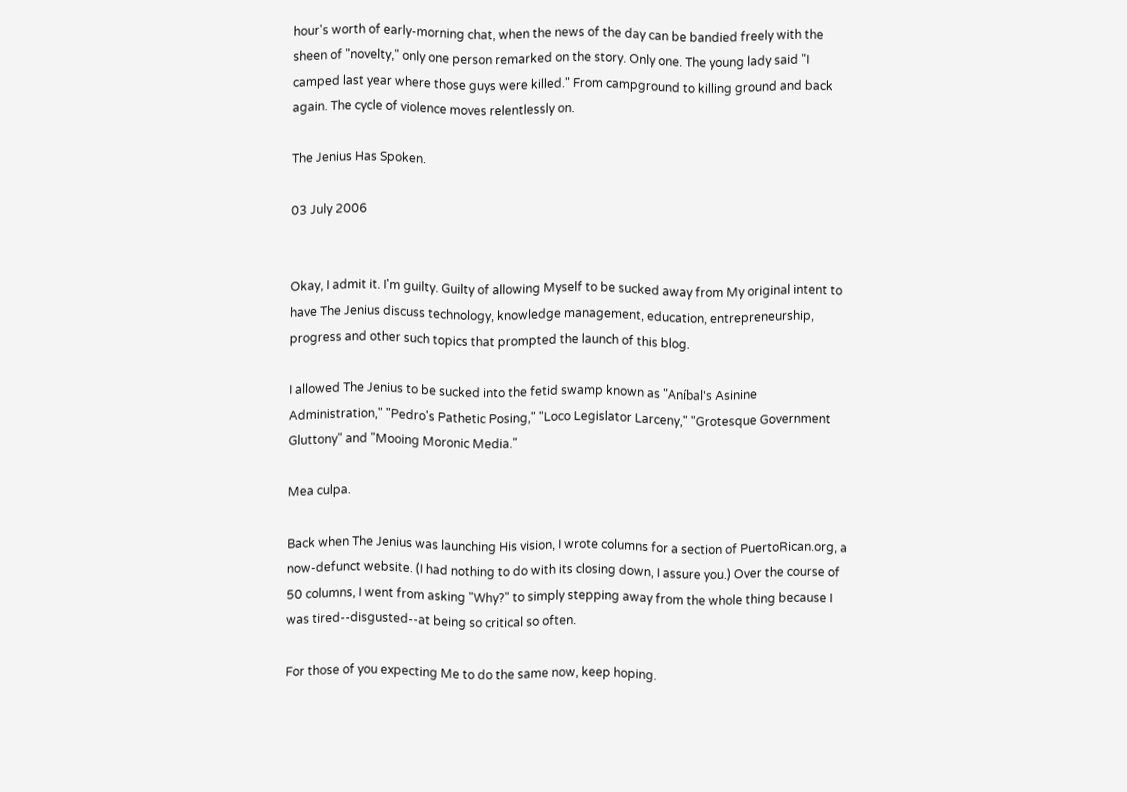hour's worth of early-morning chat, when the news of the day can be bandied freely with the sheen of "novelty," only one person remarked on the story. Only one. The young lady said "I camped last year where those guys were killed." From campground to killing ground and back again. The cycle of violence moves relentlessly on.

The Jenius Has Spoken.

03 July 2006


Okay, I admit it. I'm guilty. Guilty of allowing Myself to be sucked away from My original intent to have The Jenius discuss technology, knowledge management, education, entrepreneurship, progress and other such topics that prompted the launch of this blog.

I allowed The Jenius to be sucked into the fetid swamp known as "Aníbal's Asinine Administration," "Pedro's Pathetic Posing," "Loco Legislator Larceny," "Grotesque Government Gluttony" and "Mooing Moronic Media."

Mea culpa.

Back when The Jenius was launching His vision, I wrote columns for a section of PuertoRican.org, a now-defunct website. (I had nothing to do with its closing down, I assure you.) Over the course of 50 columns, I went from asking "Why?" to simply stepping away from the whole thing because I was tired--disgusted--at being so critical so often.

For those of you expecting Me to do the same now, keep hoping.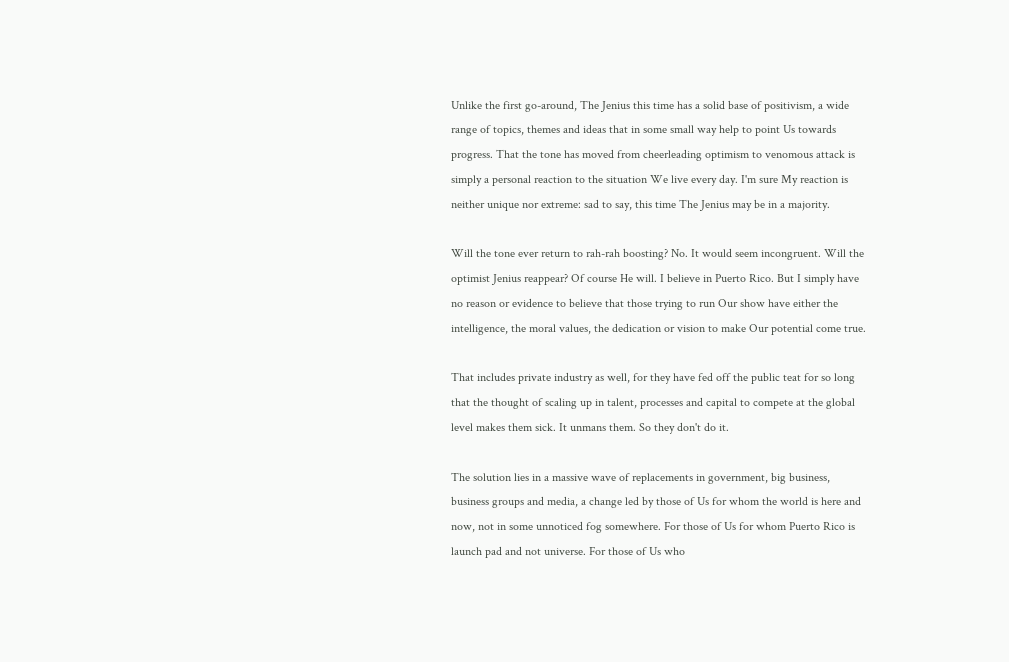Unlike the first go-around, The Jenius this time has a solid base of positivism, a wide range of topics, themes and ideas that in some small way help to point Us towards progress. That the tone has moved from cheerleading optimism to venomous attack is simply a personal reaction to the situation We live every day. I'm sure My reaction is neither unique nor extreme: sad to say, this time The Jenius may be in a majority.

Will the tone ever return to rah-rah boosting? No. It would seem incongruent. Will the optimist Jenius reappear? Of course He will. I believe in Puerto Rico. But I simply have no reason or evidence to believe that those trying to run Our show have either the intelligence, the moral values, the dedication or vision to make Our potential come true.

That includes private industry as well, for they have fed off the public teat for so long that the thought of scaling up in talent, processes and capital to compete at the global level makes them sick. It unmans them. So they don't do it.

The solution lies in a massive wave of replacements in government, big business, business groups and media, a change led by those of Us for whom the world is here and now, not in some unnoticed fog somewhere. For those of Us for whom Puerto Rico is launch pad and not universe. For those of Us who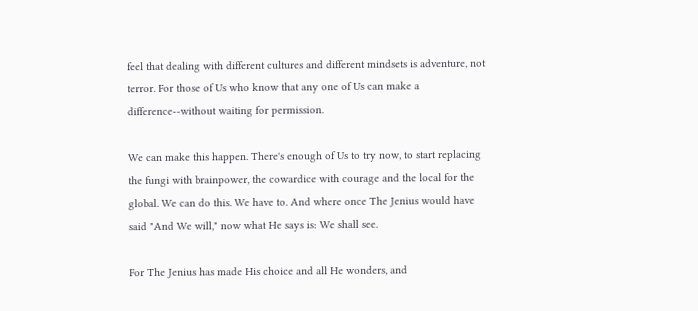feel that dealing with different cultures and different mindsets is adventure, not terror. For those of Us who know that any one of Us can make a difference--without waiting for permission.

We can make this happen. There's enough of Us to try now, to start replacing the fungi with brainpower, the cowardice with courage and the local for the global. We can do this. We have to. And where once The Jenius would have said "And We will," now what He says is: We shall see.

For The Jenius has made His choice and all He wonders, and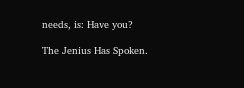needs, is: Have you?

The Jenius Has Spoken.